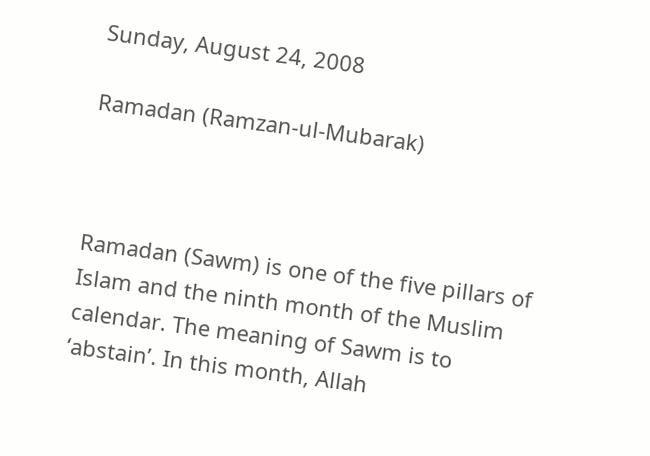Sunday, August 24, 2008

Ramadan (Ramzan-ul-Mubarak)



Ramadan (Sawm) is one of the five pillars of Islam and the ninth month of the Muslim calendar. The meaning of Sawm is to ‘abstain’. In this month, Allah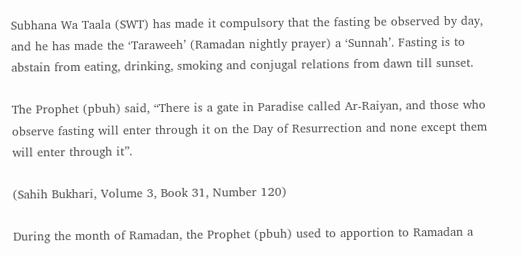Subhana Wa Taala (SWT) has made it compulsory that the fasting be observed by day, and he has made the ‘Taraweeh’ (Ramadan nightly prayer) a ‘Sunnah’. Fasting is to abstain from eating, drinking, smoking and conjugal relations from dawn till sunset.

The Prophet (pbuh) said, “There is a gate in Paradise called Ar-Raiyan, and those who observe fasting will enter through it on the Day of Resurrection and none except them will enter through it”.

(Sahih Bukhari, Volume 3, Book 31, Number 120)

During the month of Ramadan, the Prophet (pbuh) used to apportion to Ramadan a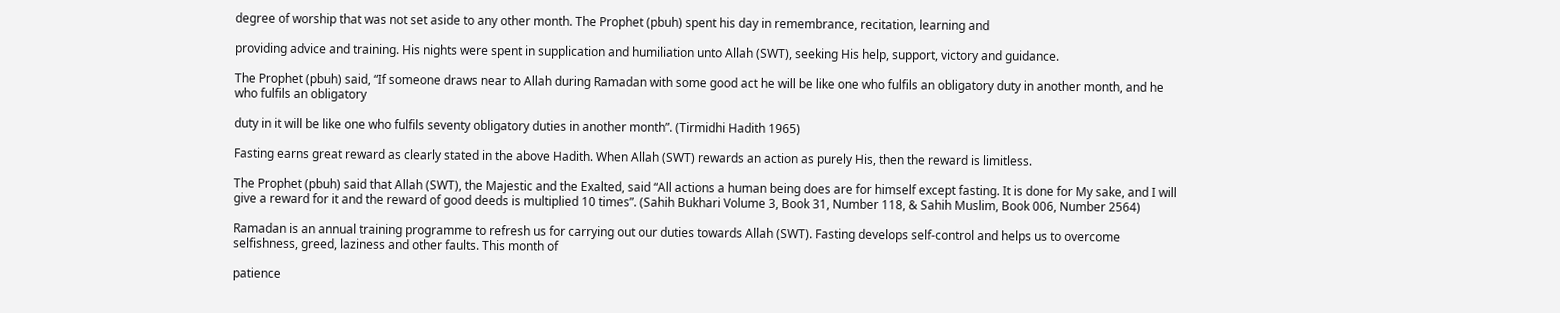degree of worship that was not set aside to any other month. The Prophet (pbuh) spent his day in remembrance, recitation, learning and

providing advice and training. His nights were spent in supplication and humiliation unto Allah (SWT), seeking His help, support, victory and guidance.

The Prophet (pbuh) said, “If someone draws near to Allah during Ramadan with some good act he will be like one who fulfils an obligatory duty in another month, and he who fulfils an obligatory

duty in it will be like one who fulfils seventy obligatory duties in another month”. (Tirmidhi Hadith 1965)

Fasting earns great reward as clearly stated in the above Hadith. When Allah (SWT) rewards an action as purely His, then the reward is limitless.

The Prophet (pbuh) said that Allah (SWT), the Majestic and the Exalted, said “All actions a human being does are for himself except fasting. It is done for My sake, and I will give a reward for it and the reward of good deeds is multiplied 10 times”. (Sahih Bukhari Volume 3, Book 31, Number 118, & Sahih Muslim, Book 006, Number 2564)

Ramadan is an annual training programme to refresh us for carrying out our duties towards Allah (SWT). Fasting develops self-control and helps us to overcome selfishness, greed, laziness and other faults. This month of

patience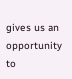gives us an opportunity to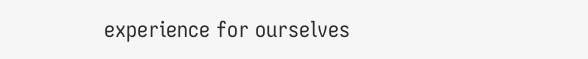experience for ourselves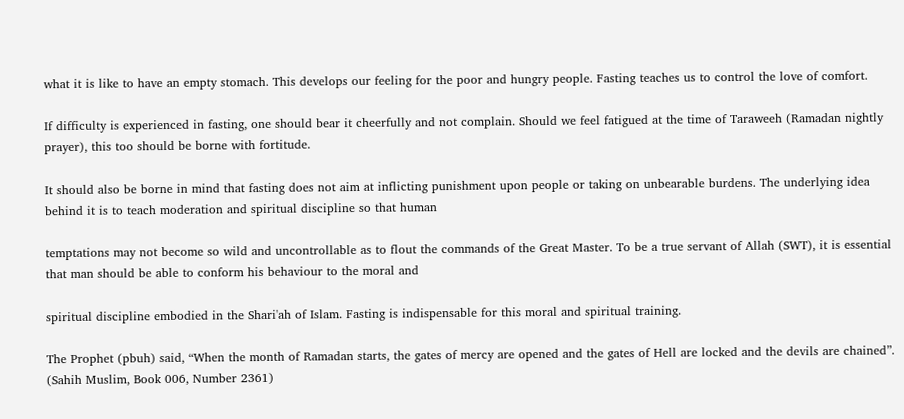what it is like to have an empty stomach. This develops our feeling for the poor and hungry people. Fasting teaches us to control the love of comfort.

If difficulty is experienced in fasting, one should bear it cheerfully and not complain. Should we feel fatigued at the time of Taraweeh (Ramadan nightly prayer), this too should be borne with fortitude.

It should also be borne in mind that fasting does not aim at inflicting punishment upon people or taking on unbearable burdens. The underlying idea behind it is to teach moderation and spiritual discipline so that human

temptations may not become so wild and uncontrollable as to flout the commands of the Great Master. To be a true servant of Allah (SWT), it is essential that man should be able to conform his behaviour to the moral and

spiritual discipline embodied in the Shari'ah of Islam. Fasting is indispensable for this moral and spiritual training.

The Prophet (pbuh) said, “When the month of Ramadan starts, the gates of mercy are opened and the gates of Hell are locked and the devils are chained”. (Sahih Muslim, Book 006, Number 2361)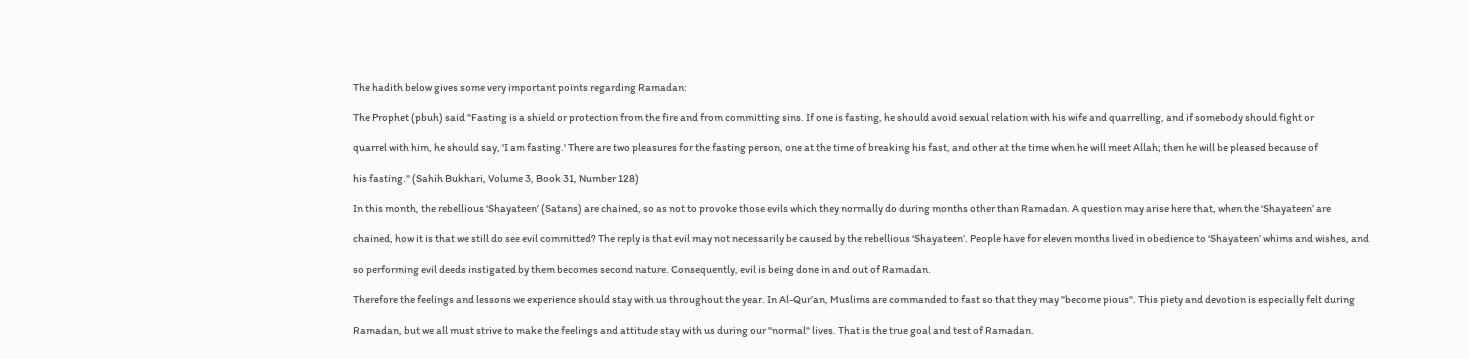The hadith below gives some very important points regarding Ramadan:

The Prophet (pbuh) said "Fasting is a shield or protection from the fire and from committing sins. If one is fasting, he should avoid sexual relation with his wife and quarrelling, and if somebody should fight or

quarrel with him, he should say, 'I am fasting.' There are two pleasures for the fasting person, one at the time of breaking his fast, and other at the time when he will meet Allah; then he will be pleased because of

his fasting." (Sahih Bukhari, Volume 3, Book 31, Number 128)

In this month, the rebellious ‘Shayateen’ (Satans) are chained, so as not to provoke those evils which they normally do during months other than Ramadan. A question may arise here that, when the ‘Shayateen’ are

chained, how it is that we still do see evil committed? The reply is that evil may not necessarily be caused by the rebellious ‘Shayateen’. People have for eleven months lived in obedience to ‘Shayateen’ whims and wishes, and

so performing evil deeds instigated by them becomes second nature. Consequently, evil is being done in and out of Ramadan.

Therefore the feelings and lessons we experience should stay with us throughout the year. In Al-Qur’an, Muslims are commanded to fast so that they may "become pious". This piety and devotion is especially felt during

Ramadan, but we all must strive to make the feelings and attitude stay with us during our "normal" lives. That is the true goal and test of Ramadan.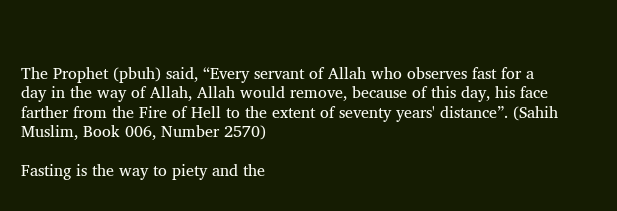The Prophet (pbuh) said, “Every servant of Allah who observes fast for a day in the way of Allah, Allah would remove, because of this day, his face farther from the Fire of Hell to the extent of seventy years' distance”. (Sahih Muslim, Book 006, Number 2570)

Fasting is the way to piety and the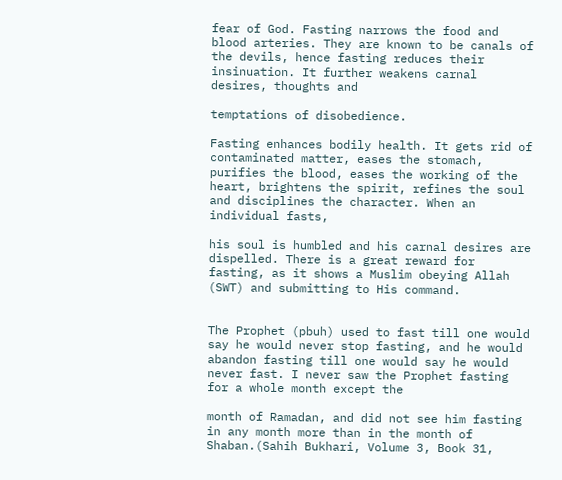fear of God. Fasting narrows the food and blood arteries. They are known to be canals of the devils, hence fasting reduces their insinuation. It further weakens carnal desires, thoughts and

temptations of disobedience.

Fasting enhances bodily health. It gets rid of contaminated matter, eases the stomach, purifies the blood, eases the working of the heart, brightens the spirit, refines the soul and disciplines the character. When an individual fasts,

his soul is humbled and his carnal desires are dispelled. There is a great reward for fasting, as it shows a Muslim obeying Allah (SWT) and submitting to His command.


The Prophet (pbuh) used to fast till one would say he would never stop fasting, and he would abandon fasting till one would say he would never fast. I never saw the Prophet fasting for a whole month except the

month of Ramadan, and did not see him fasting in any month more than in the month of Shaban.(Sahih Bukhari, Volume 3, Book 31,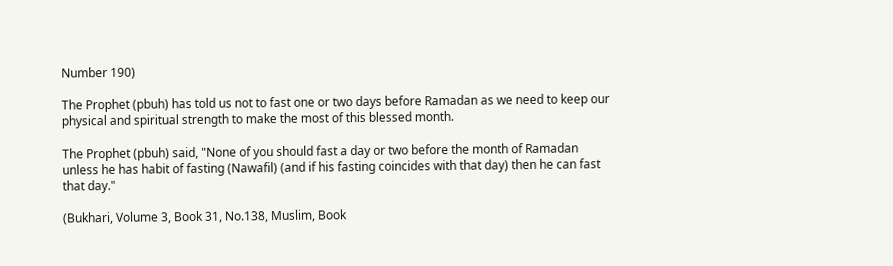Number 190)

The Prophet (pbuh) has told us not to fast one or two days before Ramadan as we need to keep our physical and spiritual strength to make the most of this blessed month.

The Prophet (pbuh) said, "None of you should fast a day or two before the month of Ramadan unless he has habit of fasting (Nawafil) (and if his fasting coincides with that day) then he can fast that day."

(Bukhari, Volume 3, Book 31, No.138, Muslim, Book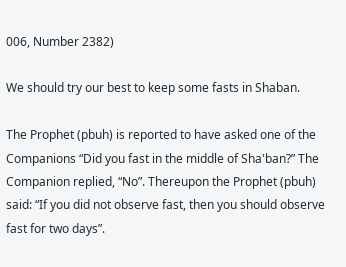006, Number 2382)

We should try our best to keep some fasts in Shaban.

The Prophet (pbuh) is reported to have asked one of the Companions “Did you fast in the middle of Sha'ban?” The Companion replied, “No”. Thereupon the Prophet (pbuh) said: “If you did not observe fast, then you should observe fast for two days”.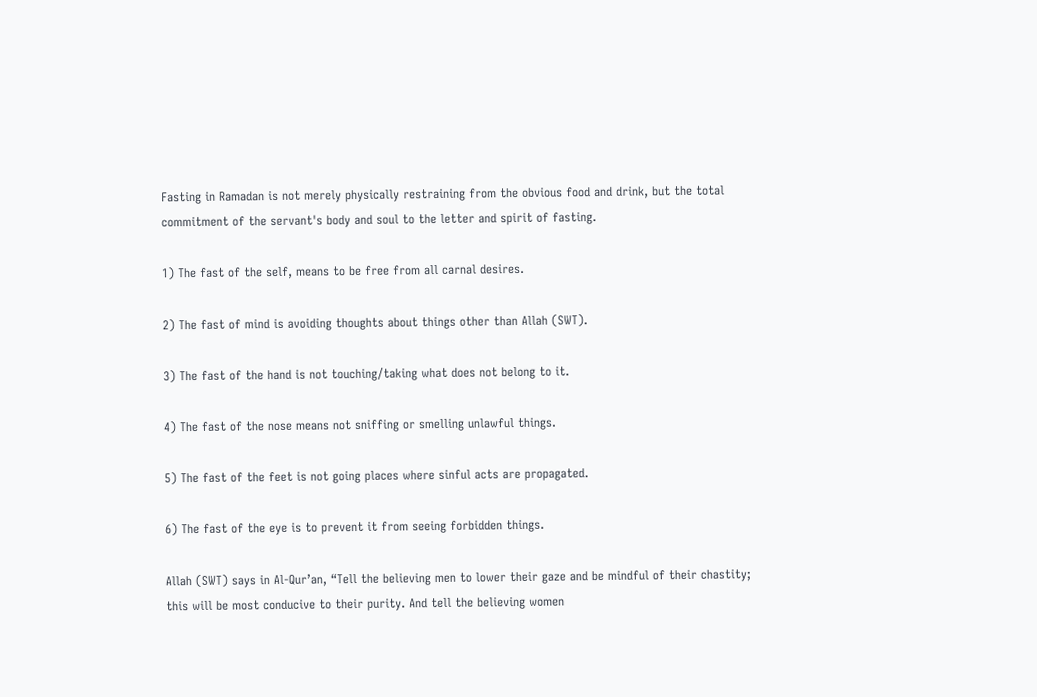Fasting in Ramadan is not merely physically restraining from the obvious food and drink, but the total commitment of the servant's body and soul to the letter and spirit of fasting.

1) The fast of the self, means to be free from all carnal desires.

2) The fast of mind is avoiding thoughts about things other than Allah (SWT).

3) The fast of the hand is not touching/taking what does not belong to it.

4) The fast of the nose means not sniffing or smelling unlawful things.

5) The fast of the feet is not going places where sinful acts are propagated.

6) The fast of the eye is to prevent it from seeing forbidden things.

Allah (SWT) says in Al-Qur’an, “Tell the believing men to lower their gaze and be mindful of their chastity; this will be most conducive to their purity. And tell the believing women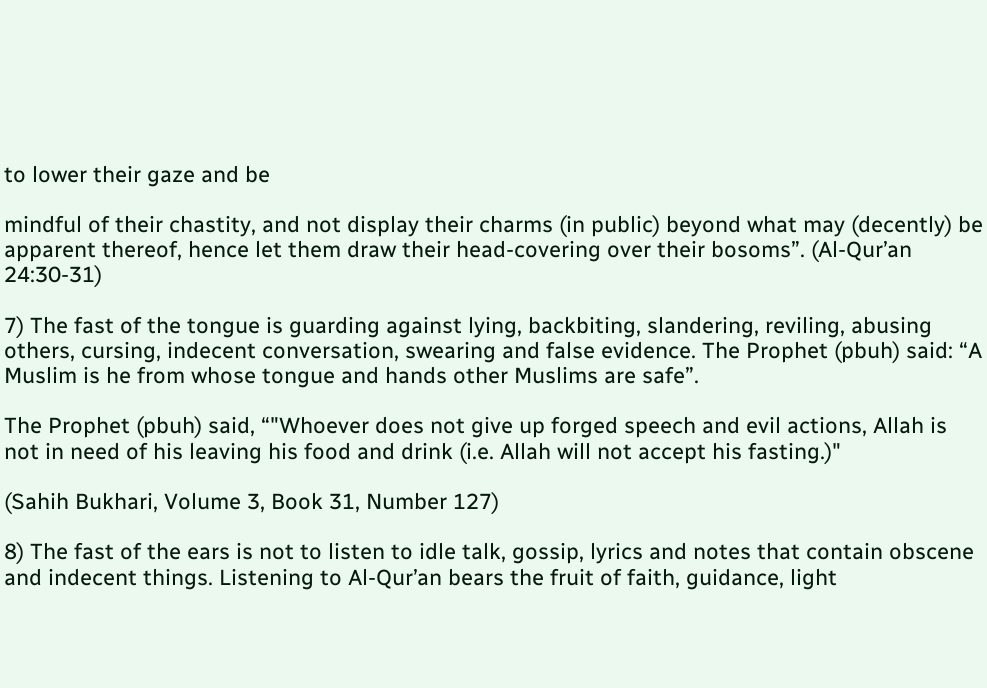to lower their gaze and be

mindful of their chastity, and not display their charms (in public) beyond what may (decently) be apparent thereof, hence let them draw their head-covering over their bosoms”. (Al-Qur’an 24:30-31)

7) The fast of the tongue is guarding against lying, backbiting, slandering, reviling, abusing others, cursing, indecent conversation, swearing and false evidence. The Prophet (pbuh) said: “A Muslim is he from whose tongue and hands other Muslims are safe”.

The Prophet (pbuh) said, “"Whoever does not give up forged speech and evil actions, Allah is not in need of his leaving his food and drink (i.e. Allah will not accept his fasting.)"

(Sahih Bukhari, Volume 3, Book 31, Number 127)

8) The fast of the ears is not to listen to idle talk, gossip, lyrics and notes that contain obscene and indecent things. Listening to Al-Qur’an bears the fruit of faith, guidance, light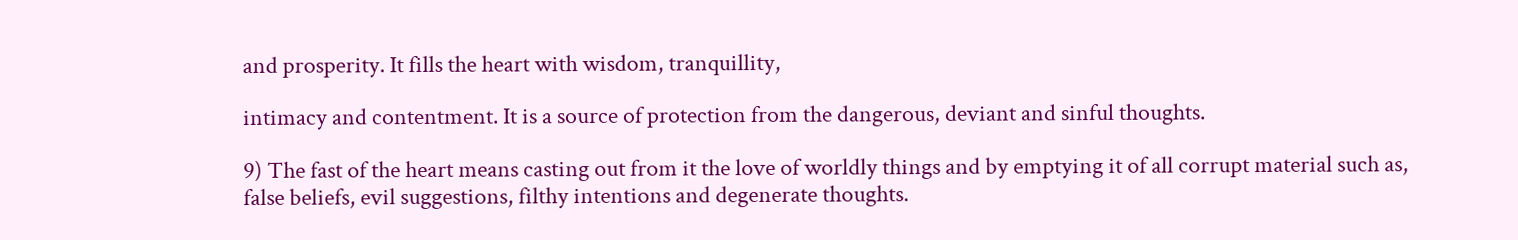and prosperity. It fills the heart with wisdom, tranquillity,

intimacy and contentment. It is a source of protection from the dangerous, deviant and sinful thoughts.

9) The fast of the heart means casting out from it the love of worldly things and by emptying it of all corrupt material such as, false beliefs, evil suggestions, filthy intentions and degenerate thoughts.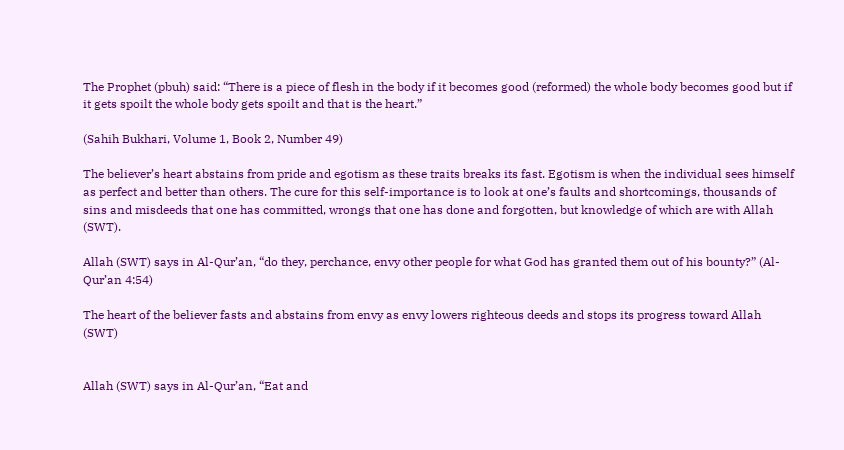The Prophet (pbuh) said: “There is a piece of flesh in the body if it becomes good (reformed) the whole body becomes good but if it gets spoilt the whole body gets spoilt and that is the heart.”

(Sahih Bukhari, Volume 1, Book 2, Number 49)

The believer’s heart abstains from pride and egotism as these traits breaks its fast. Egotism is when the individual sees himself as perfect and better than others. The cure for this self-importance is to look at one’s faults and shortcomings, thousands of sins and misdeeds that one has committed, wrongs that one has done and forgotten, but knowledge of which are with Allah (SWT).

Allah (SWT) says in Al-Qur’an, “do they, perchance, envy other people for what God has granted them out of his bounty?” (Al-Qur’an 4:54)

The heart of the believer fasts and abstains from envy as envy lowers righteous deeds and stops its progress toward Allah (SWT)


Allah (SWT) says in Al-Qur’an, “Eat and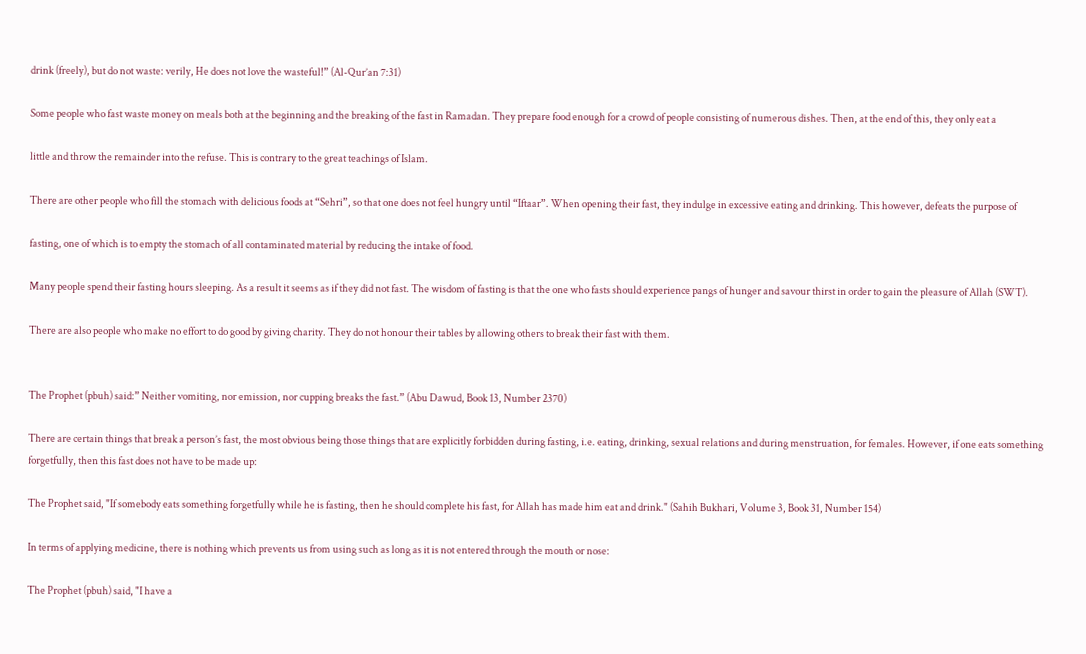drink (freely), but do not waste: verily, He does not love the wasteful!” (Al-Qur’an 7:31)

Some people who fast waste money on meals both at the beginning and the breaking of the fast in Ramadan. They prepare food enough for a crowd of people consisting of numerous dishes. Then, at the end of this, they only eat a

little and throw the remainder into the refuse. This is contrary to the great teachings of Islam.

There are other people who fill the stomach with delicious foods at “Sehri”, so that one does not feel hungry until “Iftaar”. When opening their fast, they indulge in excessive eating and drinking. This however, defeats the purpose of

fasting, one of which is to empty the stomach of all contaminated material by reducing the intake of food.

Many people spend their fasting hours sleeping. As a result it seems as if they did not fast. The wisdom of fasting is that the one who fasts should experience pangs of hunger and savour thirst in order to gain the pleasure of Allah (SWT).

There are also people who make no effort to do good by giving charity. They do not honour their tables by allowing others to break their fast with them.


The Prophet (pbuh) said:” Neither vomiting, nor emission, nor cupping breaks the fast.” (Abu Dawud, Book 13, Number 2370)

There are certain things that break a person’s fast, the most obvious being those things that are explicitly forbidden during fasting, i.e. eating, drinking, sexual relations and during menstruation, for females. However, if one eats something forgetfully, then this fast does not have to be made up:

The Prophet said, "If somebody eats something forgetfully while he is fasting, then he should complete his fast, for Allah has made him eat and drink." (Sahih Bukhari, Volume 3, Book 31, Number 154)

In terms of applying medicine, there is nothing which prevents us from using such as long as it is not entered through the mouth or nose:

The Prophet (pbuh) said, "I have a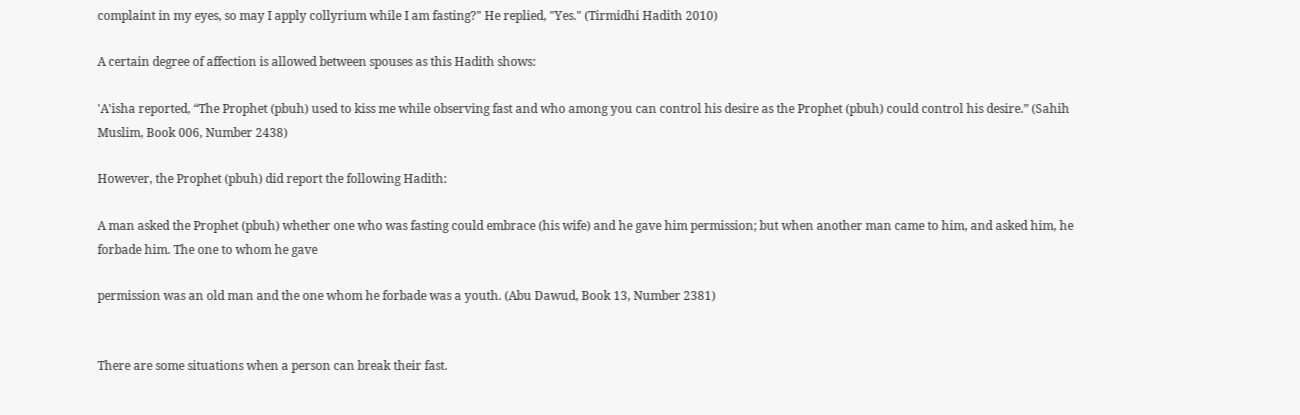complaint in my eyes, so may I apply collyrium while I am fasting?" He replied, "Yes." (Tirmidhi Hadith 2010)

A certain degree of affection is allowed between spouses as this Hadith shows:

'A'isha reported, “The Prophet (pbuh) used to kiss me while observing fast and who among you can control his desire as the Prophet (pbuh) could control his desire.” (Sahih Muslim, Book 006, Number 2438)

However, the Prophet (pbuh) did report the following Hadith:

A man asked the Prophet (pbuh) whether one who was fasting could embrace (his wife) and he gave him permission; but when another man came to him, and asked him, he forbade him. The one to whom he gave

permission was an old man and the one whom he forbade was a youth. (Abu Dawud, Book 13, Number 2381)


There are some situations when a person can break their fast.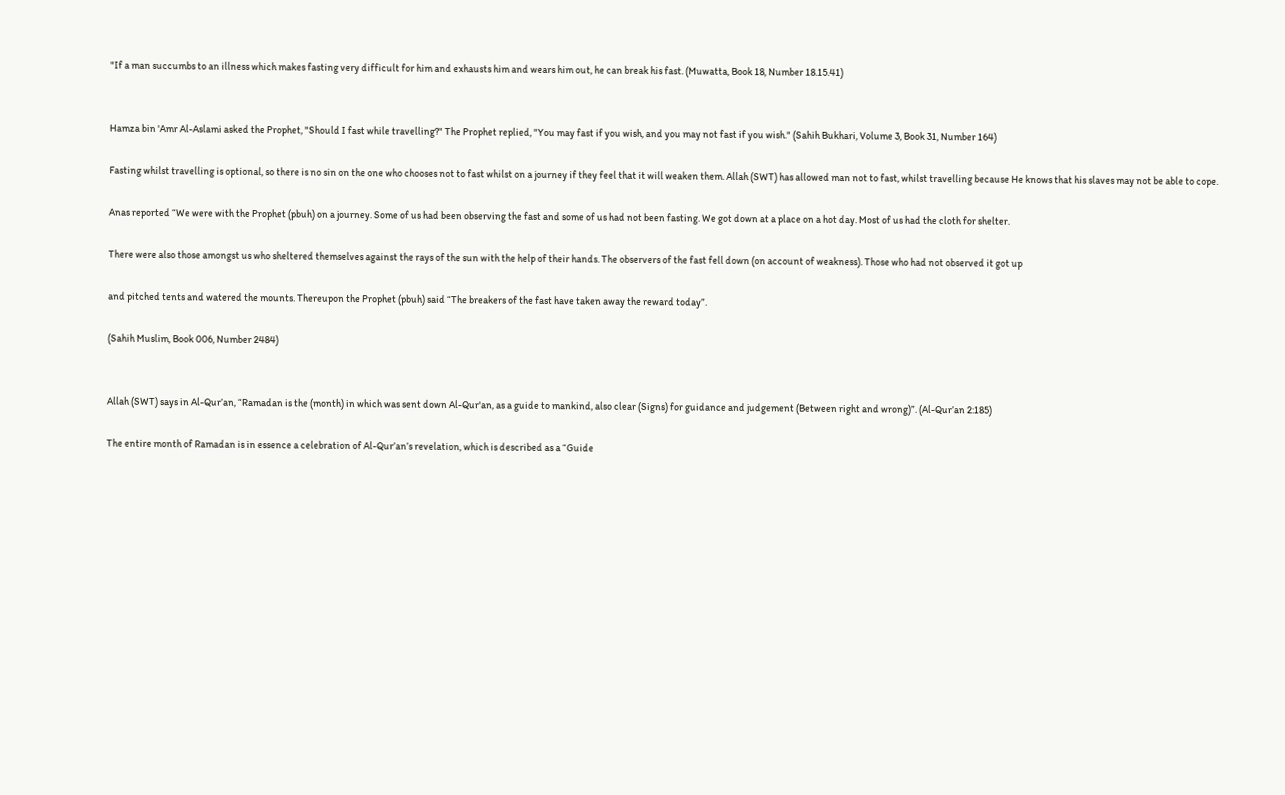"If a man succumbs to an illness which makes fasting very difficult for him and exhausts him and wears him out, he can break his fast. (Muwatta, Book 18, Number 18.15.41)


Hamza bin 'Amr Al-Aslami asked the Prophet, "Should I fast while travelling?" The Prophet replied, "You may fast if you wish, and you may not fast if you wish." (Sahih Bukhari, Volume 3, Book 31, Number 164)

Fasting whilst travelling is optional, so there is no sin on the one who chooses not to fast whilst on a journey if they feel that it will weaken them. Allah (SWT) has allowed man not to fast, whilst travelling because He knows that his slaves may not be able to cope.

Anas reported “We were with the Prophet (pbuh) on a journey. Some of us had been observing the fast and some of us had not been fasting. We got down at a place on a hot day. Most of us had the cloth for shelter.

There were also those amongst us who sheltered themselves against the rays of the sun with the help of their hands. The observers of the fast fell down (on account of weakness). Those who had not observed it got up

and pitched tents and watered the mounts. Thereupon the Prophet (pbuh) said “The breakers of the fast have taken away the reward today”.

(Sahih Muslim, Book 006, Number 2484)


Allah (SWT) says in Al-Qur’an, “Ramadan is the (month) in which was sent down Al-Qur'an, as a guide to mankind, also clear (Signs) for guidance and judgement (Between right and wrong)”. (Al-Qur’an 2:185)

The entire month of Ramadan is in essence a celebration of Al-Qur’an’s revelation, which is described as a “Guide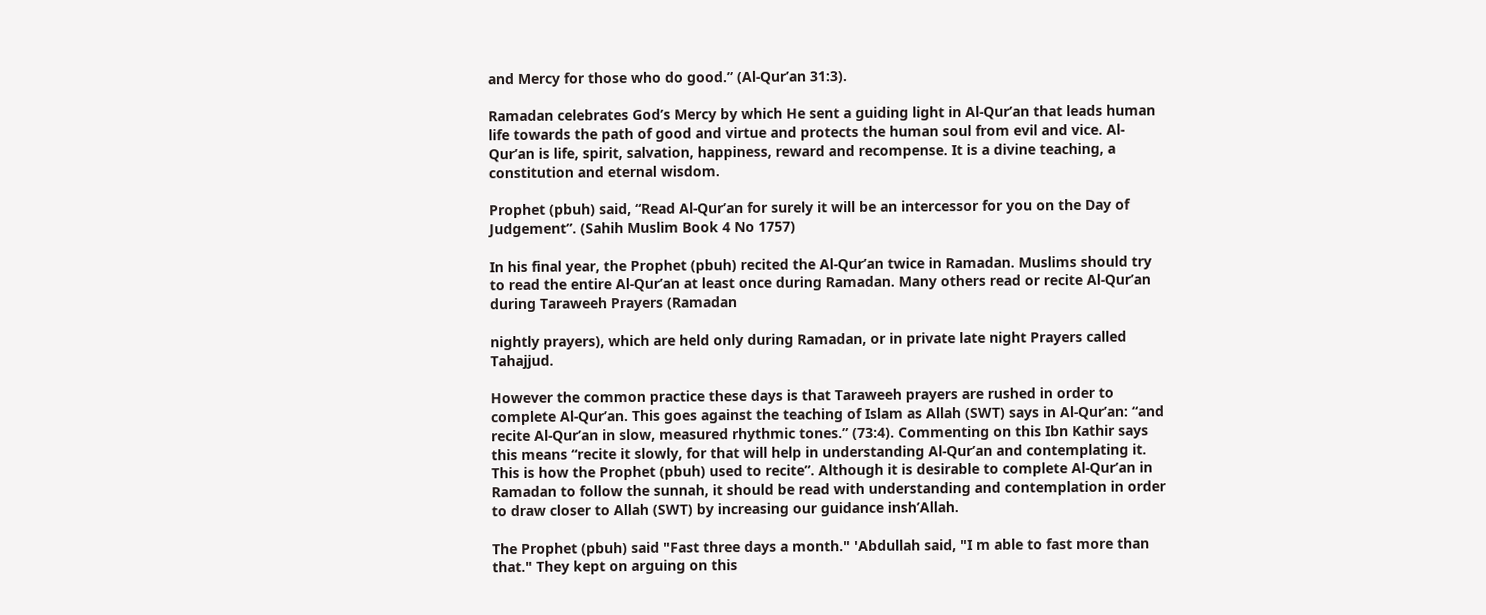and Mercy for those who do good.” (Al-Qur’an 31:3).

Ramadan celebrates God’s Mercy by which He sent a guiding light in Al-Qur’an that leads human life towards the path of good and virtue and protects the human soul from evil and vice. Al-Qur’an is life, spirit, salvation, happiness, reward and recompense. It is a divine teaching, a constitution and eternal wisdom.

Prophet (pbuh) said, “Read Al-Qur’an for surely it will be an intercessor for you on the Day of Judgement”. (Sahih Muslim Book 4 No 1757)

In his final year, the Prophet (pbuh) recited the Al-Qur’an twice in Ramadan. Muslims should try to read the entire Al-Qur’an at least once during Ramadan. Many others read or recite Al-Qur’an during Taraweeh Prayers (Ramadan

nightly prayers), which are held only during Ramadan, or in private late night Prayers called Tahajjud.

However the common practice these days is that Taraweeh prayers are rushed in order to complete Al-Qur’an. This goes against the teaching of Islam as Allah (SWT) says in Al-Qur’an: “and recite Al-Qur’an in slow, measured rhythmic tones.” (73:4). Commenting on this Ibn Kathir says this means “recite it slowly, for that will help in understanding Al-Qur’an and contemplating it. This is how the Prophet (pbuh) used to recite”. Although it is desirable to complete Al-Qur’an in Ramadan to follow the sunnah, it should be read with understanding and contemplation in order to draw closer to Allah (SWT) by increasing our guidance insh’Allah.

The Prophet (pbuh) said "Fast three days a month." 'Abdullah said, "I m able to fast more than that." They kept on arguing on this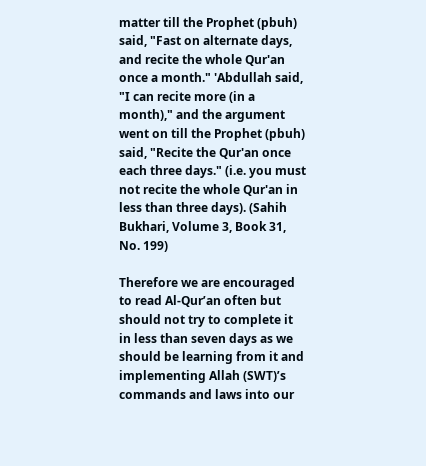matter till the Prophet (pbuh) said, "Fast on alternate days, and recite the whole Qur'an once a month." 'Abdullah said, "I can recite more (in a month)," and the argument went on till the Prophet (pbuh) said, "Recite the Qur'an once each three days." (i.e. you must not recite the whole Qur'an in less than three days). (Sahih Bukhari, Volume 3, Book 31, No. 199)

Therefore we are encouraged to read Al-Qur’an often but should not try to complete it in less than seven days as we should be learning from it and implementing Allah (SWT)’s commands and laws into our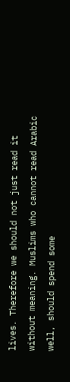lives. Therefore we should not just read it without meaning. Muslims who cannot read Arabic well, should spend some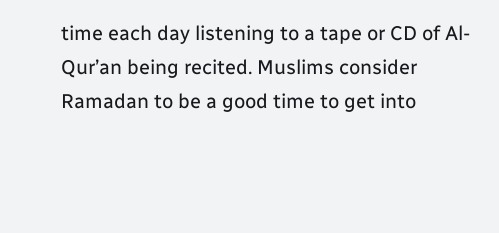time each day listening to a tape or CD of Al-Qur’an being recited. Muslims consider Ramadan to be a good time to get into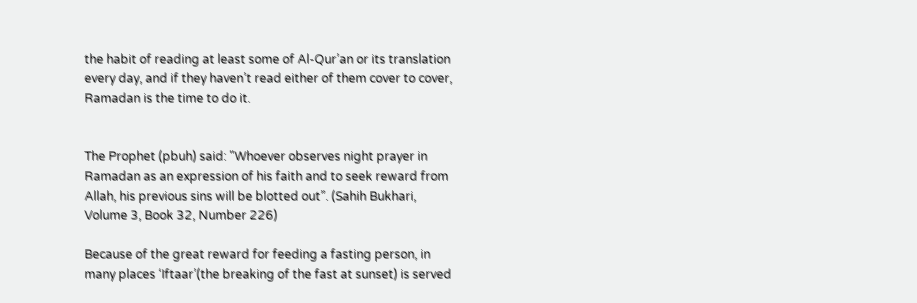the habit of reading at least some of Al-Qur’an or its translation every day, and if they haven’t read either of them cover to cover, Ramadan is the time to do it.


The Prophet (pbuh) said: "Whoever observes night prayer in Ramadan as an expression of his faith and to seek reward from Allah, his previous sins will be blotted out”. (Sahih Bukhari, Volume 3, Book 32, Number 226)

Because of the great reward for feeding a fasting person, in many places ‘Iftaar’(the breaking of the fast at sunset) is served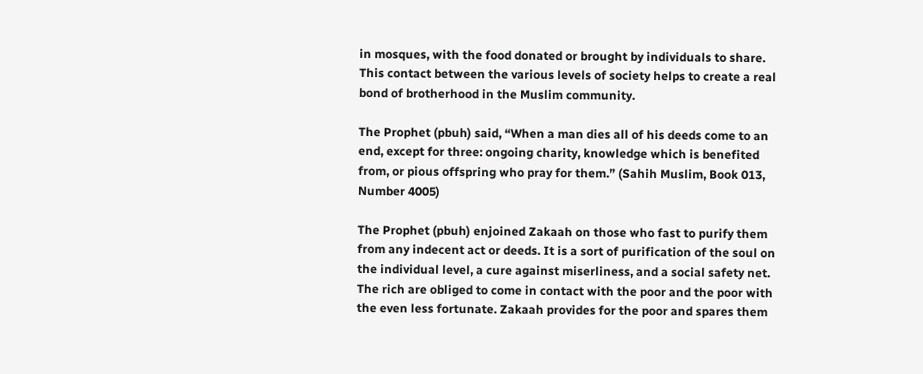in mosques, with the food donated or brought by individuals to share. This contact between the various levels of society helps to create a real bond of brotherhood in the Muslim community.

The Prophet (pbuh) said, “When a man dies all of his deeds come to an end, except for three: ongoing charity, knowledge which is benefited from, or pious offspring who pray for them.” (Sahih Muslim, Book 013, Number 4005)

The Prophet (pbuh) enjoined Zakaah on those who fast to purify them from any indecent act or deeds. It is a sort of purification of the soul on the individual level, a cure against miserliness, and a social safety net. The rich are obliged to come in contact with the poor and the poor with the even less fortunate. Zakaah provides for the poor and spares them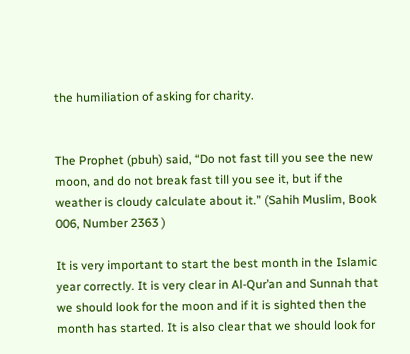the humiliation of asking for charity.


The Prophet (pbuh) said, “Do not fast till you see the new moon, and do not break fast till you see it, but if the weather is cloudy calculate about it.” (Sahih Muslim, Book 006, Number 2363 )

It is very important to start the best month in the Islamic year correctly. It is very clear in Al-Qur’an and Sunnah that we should look for the moon and if it is sighted then the month has started. It is also clear that we should look for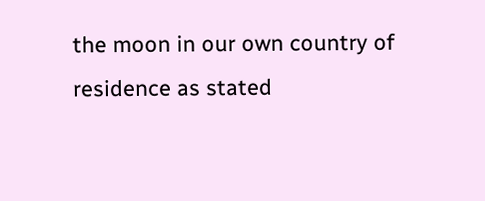the moon in our own country of residence as stated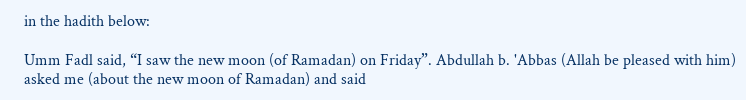in the hadith below:

Umm Fadl said, “I saw the new moon (of Ramadan) on Friday”. Abdullah b. 'Abbas (Allah be pleased with him) asked me (about the new moon of Ramadan) and said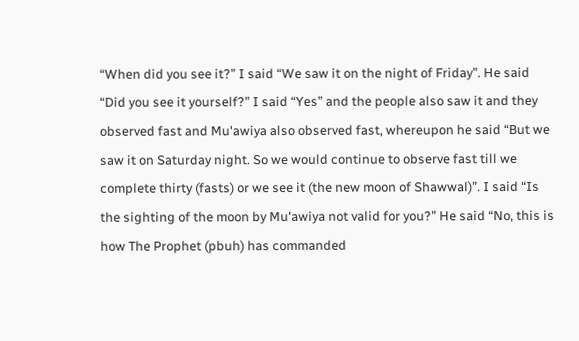“When did you see it?” I said “We saw it on the night of Friday”. He said “Did you see it yourself?” I said “Yes” and the people also saw it and they observed fast and Mu'awiya also observed fast, whereupon he said “But we saw it on Saturday night. So we would continue to observe fast till we complete thirty (fasts) or we see it (the new moon of Shawwal)”. I said “Is the sighting of the moon by Mu'awiya not valid for you?” He said “No, this is how The Prophet (pbuh) has commanded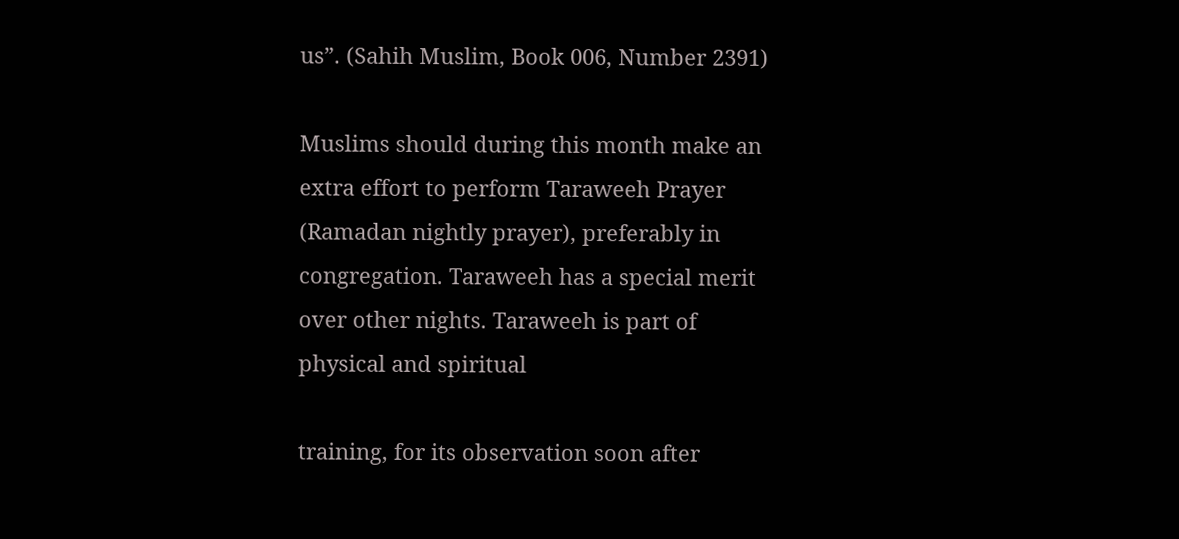us”. (Sahih Muslim, Book 006, Number 2391)

Muslims should during this month make an extra effort to perform Taraweeh Prayer (Ramadan nightly prayer), preferably in congregation. Taraweeh has a special merit over other nights. Taraweeh is part of physical and spiritual

training, for its observation soon after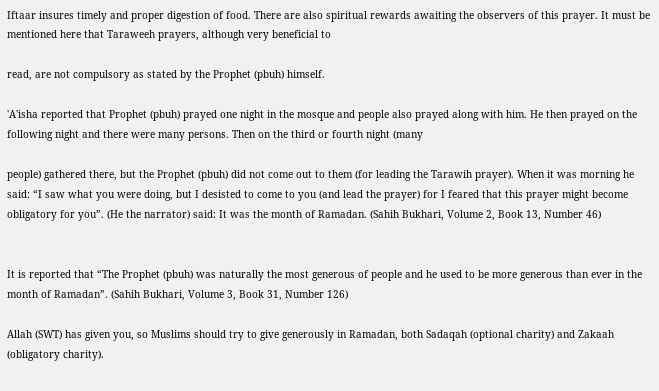Iftaar insures timely and proper digestion of food. There are also spiritual rewards awaiting the observers of this prayer. It must be mentioned here that Taraweeh prayers, although very beneficial to

read, are not compulsory as stated by the Prophet (pbuh) himself.

'A'isha reported that Prophet (pbuh) prayed one night in the mosque and people also prayed along with him. He then prayed on the following night and there were many persons. Then on the third or fourth night (many

people) gathered there, but the Prophet (pbuh) did not come out to them (for leading the Tarawih prayer). When it was morning he said: “I saw what you were doing, but I desisted to come to you (and lead the prayer) for I feared that this prayer might become obligatory for you”. (He the narrator) said: It was the month of Ramadan. (Sahih Bukhari, Volume 2, Book 13, Number 46)


It is reported that “The Prophet (pbuh) was naturally the most generous of people and he used to be more generous than ever in the month of Ramadan”. (Sahih Bukhari, Volume 3, Book 31, Number 126)

Allah (SWT) has given you, so Muslims should try to give generously in Ramadan, both Sadaqah (optional charity) and Zakaah (obligatory charity).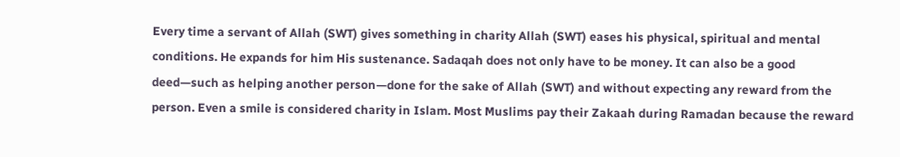Every time a servant of Allah (SWT) gives something in charity Allah (SWT) eases his physical, spiritual and mental conditions. He expands for him His sustenance. Sadaqah does not only have to be money. It can also be a good deed—such as helping another person—done for the sake of Allah (SWT) and without expecting any reward from the person. Even a smile is considered charity in Islam. Most Muslims pay their Zakaah during Ramadan because the reward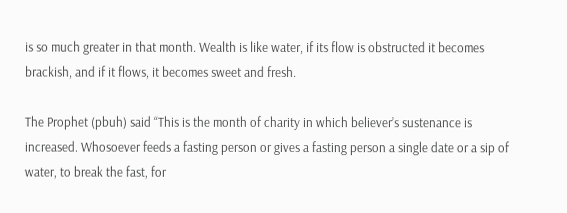is so much greater in that month. Wealth is like water, if its flow is obstructed it becomes brackish, and if it flows, it becomes sweet and fresh.

The Prophet (pbuh) said “This is the month of charity in which believer’s sustenance is increased. Whosoever feeds a fasting person or gives a fasting person a single date or a sip of water, to break the fast, for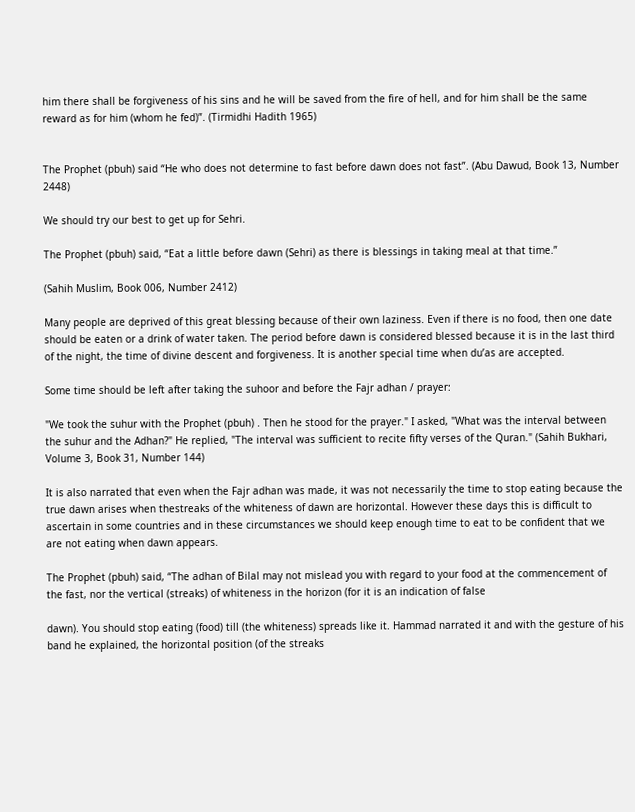him there shall be forgiveness of his sins and he will be saved from the fire of hell, and for him shall be the same reward as for him (whom he fed)”. (Tirmidhi Hadith 1965)


The Prophet (pbuh) said “He who does not determine to fast before dawn does not fast”. (Abu Dawud, Book 13, Number 2448)

We should try our best to get up for Sehri.

The Prophet (pbuh) said, “Eat a little before dawn (Sehri) as there is blessings in taking meal at that time.”

(Sahih Muslim, Book 006, Number 2412)

Many people are deprived of this great blessing because of their own laziness. Even if there is no food, then one date should be eaten or a drink of water taken. The period before dawn is considered blessed because it is in the last third of the night, the time of divine descent and forgiveness. It is another special time when du’as are accepted.

Some time should be left after taking the suhoor and before the Fajr adhan / prayer:

"We took the suhur with the Prophet (pbuh) . Then he stood for the prayer." I asked, "What was the interval between the suhur and the Adhan?" He replied, "The interval was sufficient to recite fifty verses of the Quran." (Sahih Bukhari, Volume 3, Book 31, Number 144)

It is also narrated that even when the Fajr adhan was made, it was not necessarily the time to stop eating because the true dawn arises when thestreaks of the whiteness of dawn are horizontal. However these days this is difficult to ascertain in some countries and in these circumstances we should keep enough time to eat to be confident that we are not eating when dawn appears.

The Prophet (pbuh) said, “The adhan of Bilal may not mislead you with regard to your food at the commencement of the fast, nor the vertical (streaks) of whiteness in the horizon (for it is an indication of false

dawn). You should stop eating (food) till (the whiteness) spreads like it. Hammad narrated it and with the gesture of his band he explained, the horizontal position (of the streaks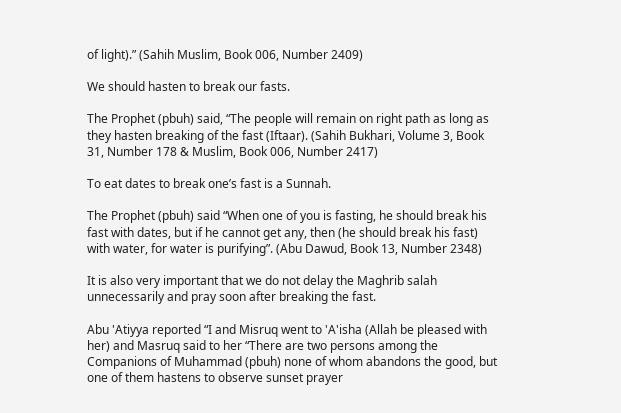of light).” (Sahih Muslim, Book 006, Number 2409)

We should hasten to break our fasts.

The Prophet (pbuh) said, “The people will remain on right path as long as they hasten breaking of the fast (Iftaar). (Sahih Bukhari, Volume 3, Book 31, Number 178 & Muslim, Book 006, Number 2417)

To eat dates to break one’s fast is a Sunnah.

The Prophet (pbuh) said “When one of you is fasting, he should break his fast with dates, but if he cannot get any, then (he should break his fast) with water, for water is purifying”. (Abu Dawud, Book 13, Number 2348)

It is also very important that we do not delay the Maghrib salah unnecessarily and pray soon after breaking the fast.

Abu 'Atiyya reported “I and Misruq went to 'A'isha (Allah be pleased with her) and Masruq said to her “There are two persons among the Companions of Muhammad (pbuh) none of whom abandons the good, but one of them hastens to observe sunset prayer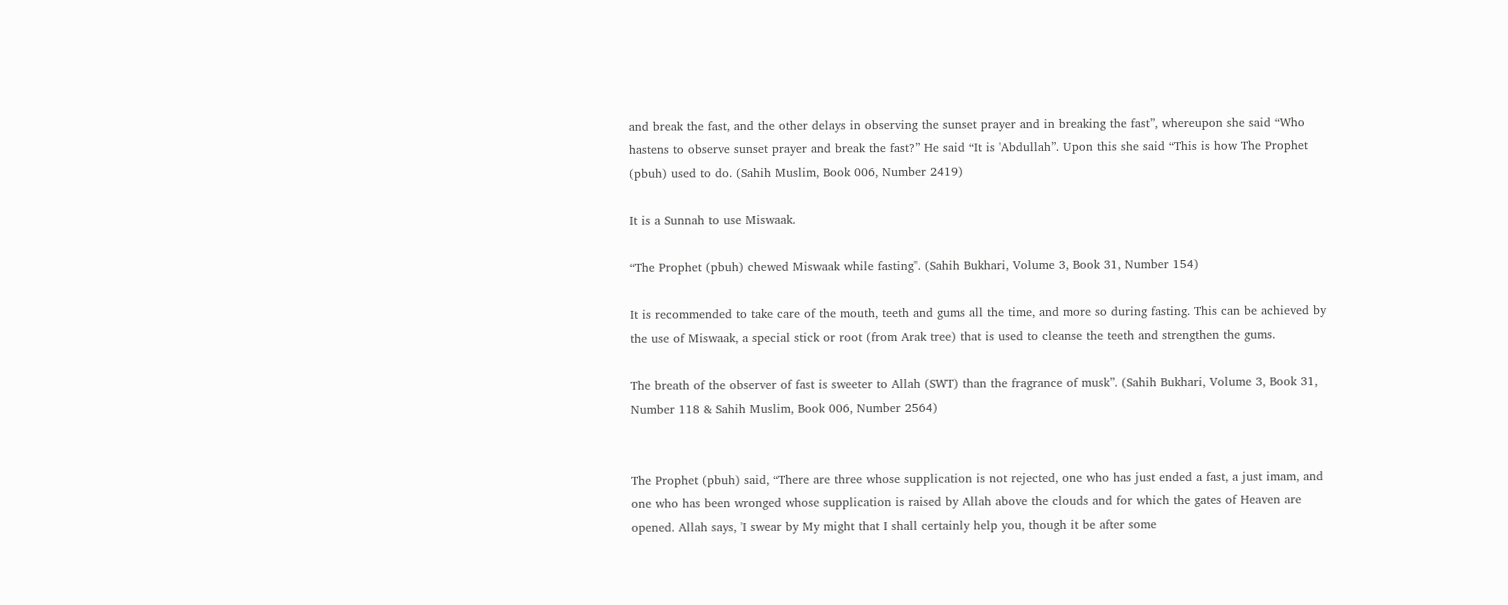and break the fast, and the other delays in observing the sunset prayer and in breaking the fast”, whereupon she said “Who hastens to observe sunset prayer and break the fast?” He said “It is 'Abdullah”. Upon this she said “This is how The Prophet (pbuh) used to do. (Sahih Muslim, Book 006, Number 2419)

It is a Sunnah to use Miswaak.

“The Prophet (pbuh) chewed Miswaak while fasting". (Sahih Bukhari, Volume 3, Book 31, Number 154)

It is recommended to take care of the mouth, teeth and gums all the time, and more so during fasting. This can be achieved by the use of Miswaak, a special stick or root (from Arak tree) that is used to cleanse the teeth and strengthen the gums.

The breath of the observer of fast is sweeter to Allah (SWT) than the fragrance of musk”. (Sahih Bukhari, Volume 3, Book 31, Number 118 & Sahih Muslim, Book 006, Number 2564)


The Prophet (pbuh) said, “There are three whose supplication is not rejected, one who has just ended a fast, a just imam, and one who has been wronged whose supplication is raised by Allah above the clouds and for which the gates of Heaven are opened. Allah says, 'I swear by My might that I shall certainly help you, though it be after some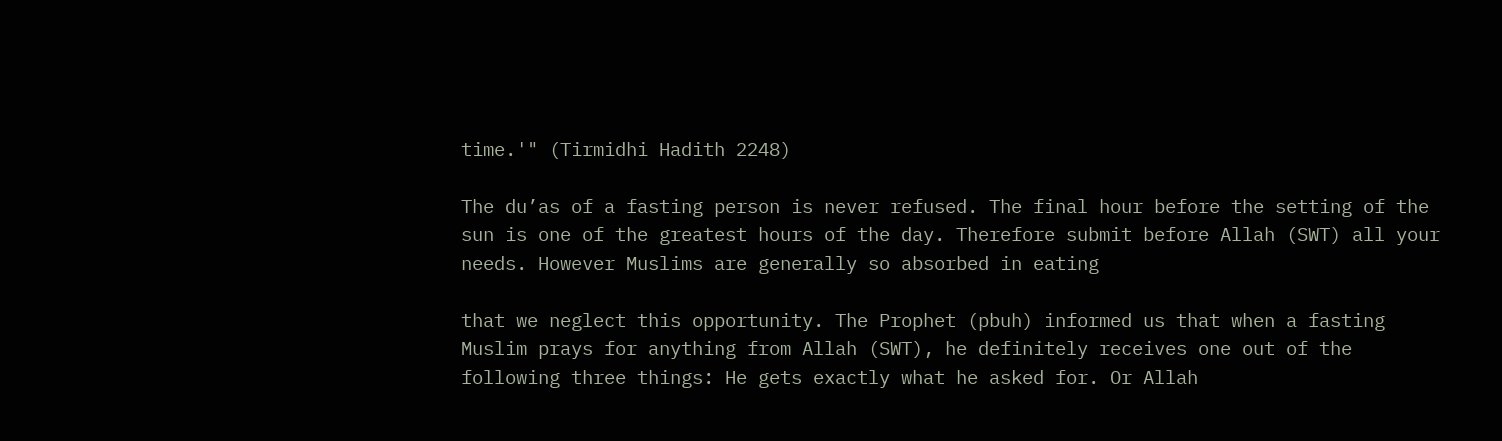time.'" (Tirmidhi Hadith 2248)

The du’as of a fasting person is never refused. The final hour before the setting of the sun is one of the greatest hours of the day. Therefore submit before Allah (SWT) all your needs. However Muslims are generally so absorbed in eating

that we neglect this opportunity. The Prophet (pbuh) informed us that when a fasting Muslim prays for anything from Allah (SWT), he definitely receives one out of the following three things: He gets exactly what he asked for. Or Allah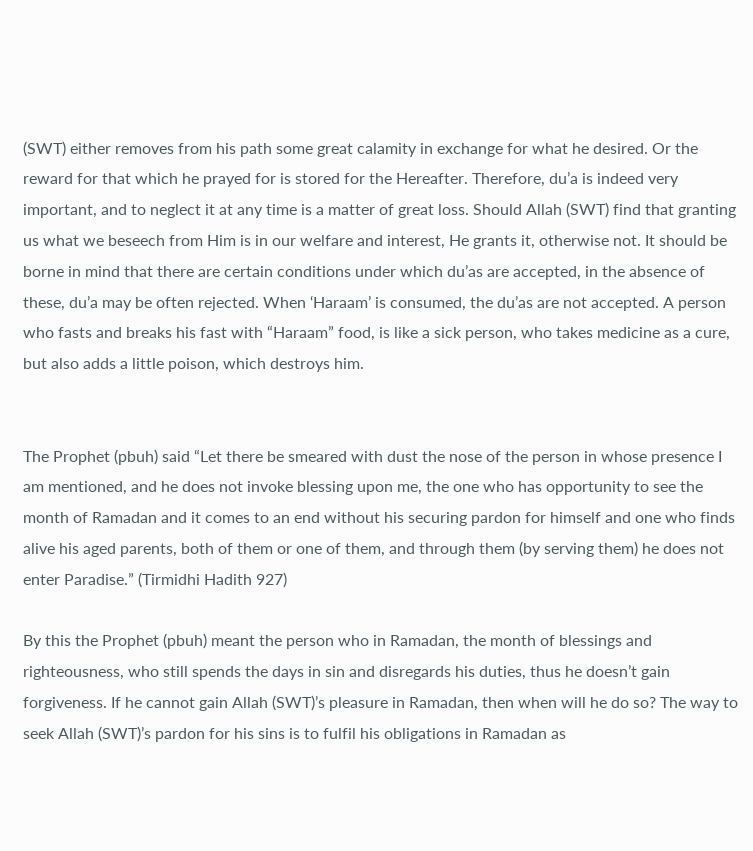(SWT) either removes from his path some great calamity in exchange for what he desired. Or the reward for that which he prayed for is stored for the Hereafter. Therefore, du’a is indeed very important, and to neglect it at any time is a matter of great loss. Should Allah (SWT) find that granting us what we beseech from Him is in our welfare and interest, He grants it, otherwise not. It should be borne in mind that there are certain conditions under which du’as are accepted, in the absence of these, du’a may be often rejected. When ‘Haraam’ is consumed, the du’as are not accepted. A person who fasts and breaks his fast with “Haraam” food, is like a sick person, who takes medicine as a cure, but also adds a little poison, which destroys him.


The Prophet (pbuh) said “Let there be smeared with dust the nose of the person in whose presence I am mentioned, and he does not invoke blessing upon me, the one who has opportunity to see the month of Ramadan and it comes to an end without his securing pardon for himself and one who finds alive his aged parents, both of them or one of them, and through them (by serving them) he does not enter Paradise.” (Tirmidhi Hadith 927)

By this the Prophet (pbuh) meant the person who in Ramadan, the month of blessings and righteousness, who still spends the days in sin and disregards his duties, thus he doesn’t gain forgiveness. If he cannot gain Allah (SWT)’s pleasure in Ramadan, then when will he do so? The way to seek Allah (SWT)’s pardon for his sins is to fulfil his obligations in Ramadan as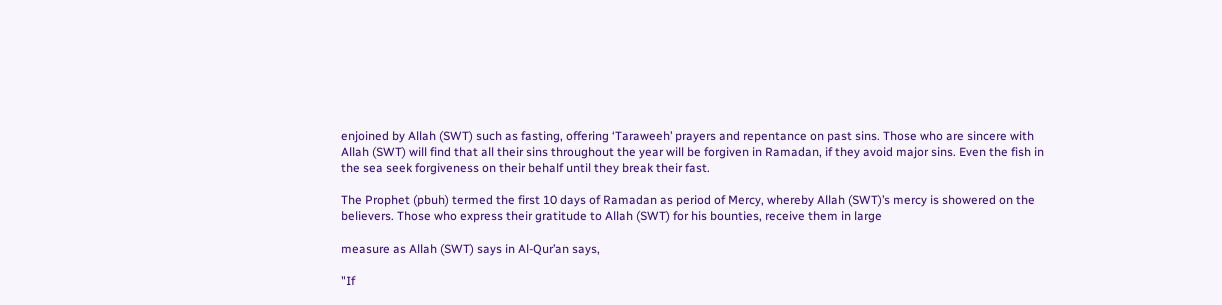enjoined by Allah (SWT) such as fasting, offering ‘Taraweeh’ prayers and repentance on past sins. Those who are sincere with Allah (SWT) will find that all their sins throughout the year will be forgiven in Ramadan, if they avoid major sins. Even the fish in the sea seek forgiveness on their behalf until they break their fast.

The Prophet (pbuh) termed the first 10 days of Ramadan as period of Mercy, whereby Allah (SWT)’s mercy is showered on the believers. Those who express their gratitude to Allah (SWT) for his bounties, receive them in large

measure as Allah (SWT) says in Al-Qur’an says,

"If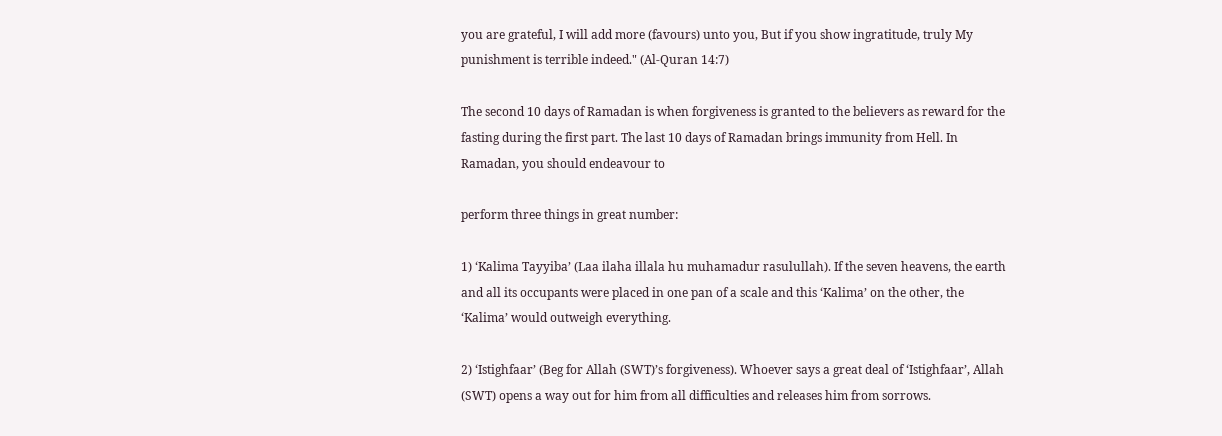you are grateful, I will add more (favours) unto you, But if you show ingratitude, truly My punishment is terrible indeed." (Al-Quran 14:7)

The second 10 days of Ramadan is when forgiveness is granted to the believers as reward for the fasting during the first part. The last 10 days of Ramadan brings immunity from Hell. In Ramadan, you should endeavour to

perform three things in great number:

1) ‘Kalima Tayyiba’ (Laa ilaha illala hu muhamadur rasulullah). If the seven heavens, the earth and all its occupants were placed in one pan of a scale and this ‘Kalima’ on the other, the ‘Kalima’ would outweigh everything.

2) ‘Istighfaar’ (Beg for Allah (SWT)’s forgiveness). Whoever says a great deal of ‘Istighfaar’, Allah (SWT) opens a way out for him from all difficulties and releases him from sorrows.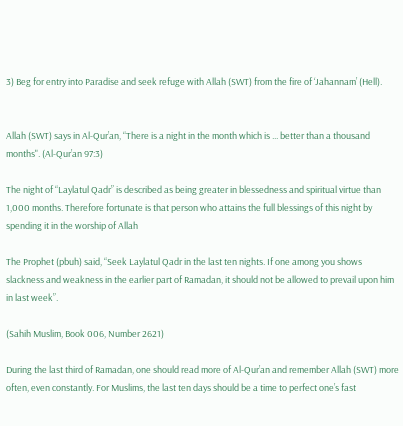3) Beg for entry into Paradise and seek refuge with Allah (SWT) from the fire of ‘Jahannam’ (Hell).


Allah (SWT) says in Al-Qur’an, “There is a night in the month which is ... better than a thousand months". (Al-Qur’an 97:3)

The night of “Laylatul Qadr” is described as being greater in blessedness and spiritual virtue than 1,000 months. Therefore fortunate is that person who attains the full blessings of this night by spending it in the worship of Allah

The Prophet (pbuh) said, “Seek Laylatul Qadr in the last ten nights. If one among you shows slackness and weakness in the earlier part of Ramadan, it should not be allowed to prevail upon him in last week”.

(Sahih Muslim, Book 006, Number 2621)

During the last third of Ramadan, one should read more of Al-Qur’an and remember Allah (SWT) more often, even constantly. For Muslims, the last ten days should be a time to perfect one’s fast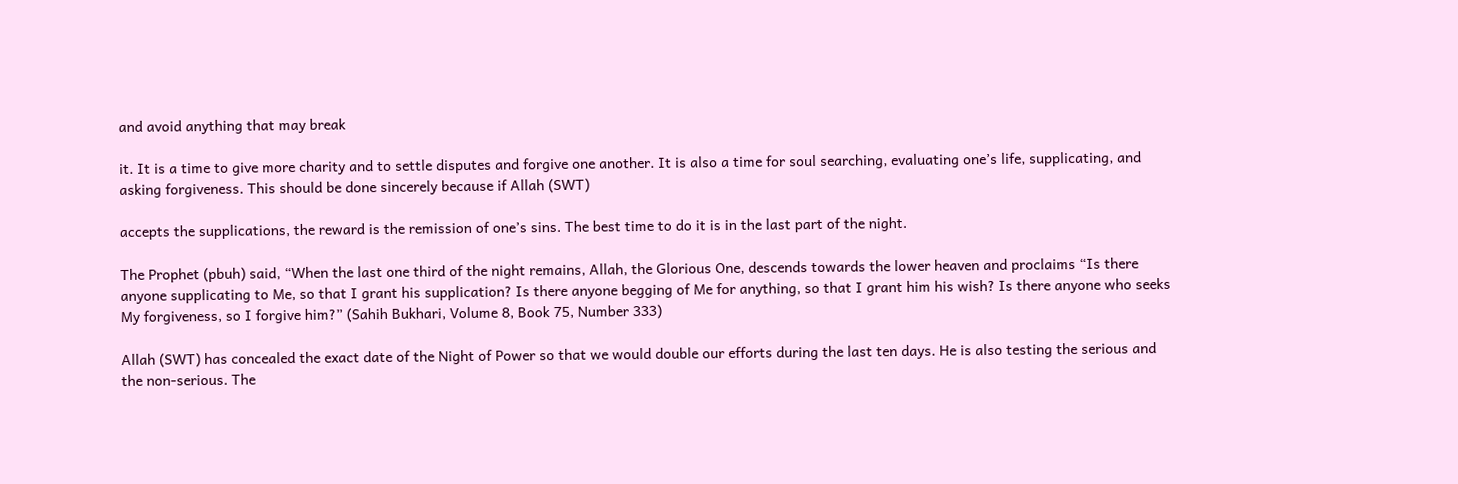and avoid anything that may break

it. It is a time to give more charity and to settle disputes and forgive one another. It is also a time for soul searching, evaluating one’s life, supplicating, and asking forgiveness. This should be done sincerely because if Allah (SWT)

accepts the supplications, the reward is the remission of one’s sins. The best time to do it is in the last part of the night.

The Prophet (pbuh) said, “When the last one third of the night remains, Allah, the Glorious One, descends towards the lower heaven and proclaims “Is there anyone supplicating to Me, so that I grant his supplication? Is there anyone begging of Me for anything, so that I grant him his wish? Is there anyone who seeks My forgiveness, so I forgive him?” (Sahih Bukhari, Volume 8, Book 75, Number 333)

Allah (SWT) has concealed the exact date of the Night of Power so that we would double our efforts during the last ten days. He is also testing the serious and the non-serious. The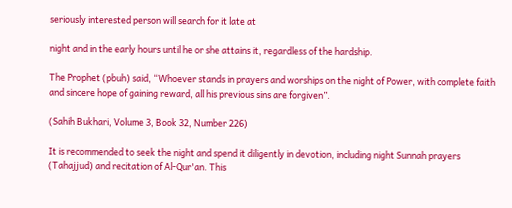seriously interested person will search for it late at

night and in the early hours until he or she attains it, regardless of the hardship.

The Prophet (pbuh) said, “Whoever stands in prayers and worships on the night of Power, with complete faith and sincere hope of gaining reward, all his previous sins are forgiven”.

(Sahih Bukhari, Volume 3, Book 32, Number 226)

It is recommended to seek the night and spend it diligently in devotion, including night Sunnah prayers (Tahajjud) and recitation of Al-Qur'an. This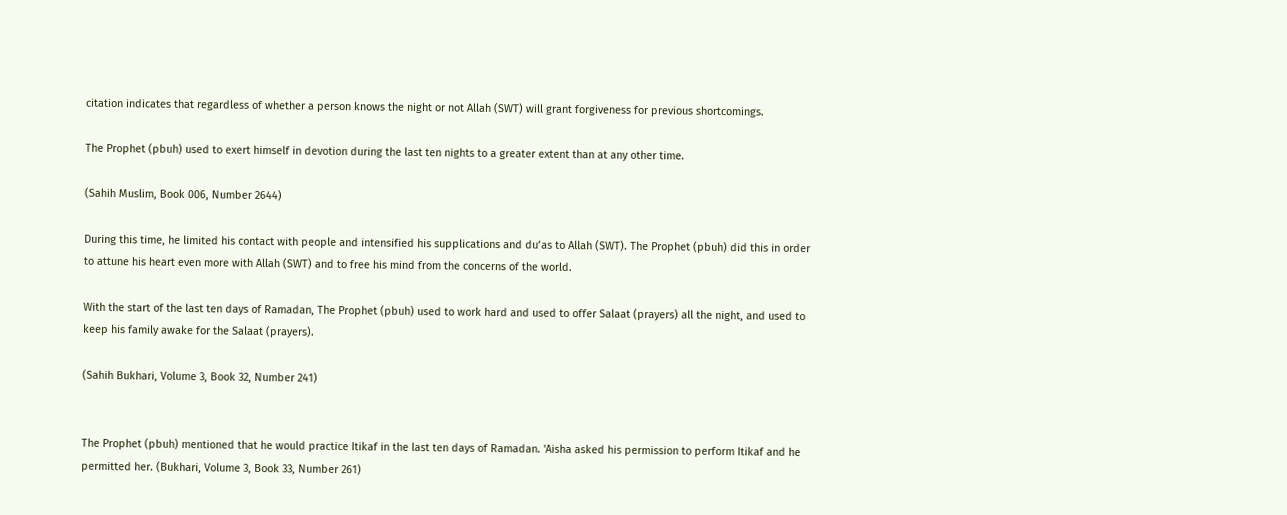citation indicates that regardless of whether a person knows the night or not Allah (SWT) will grant forgiveness for previous shortcomings.

The Prophet (pbuh) used to exert himself in devotion during the last ten nights to a greater extent than at any other time.

(Sahih Muslim, Book 006, Number 2644)

During this time, he limited his contact with people and intensified his supplications and du’as to Allah (SWT). The Prophet (pbuh) did this in order to attune his heart even more with Allah (SWT) and to free his mind from the concerns of the world.

With the start of the last ten days of Ramadan, The Prophet (pbuh) used to work hard and used to offer Salaat (prayers) all the night, and used to keep his family awake for the Salaat (prayers).

(Sahih Bukhari, Volume 3, Book 32, Number 241)


The Prophet (pbuh) mentioned that he would practice Itikaf in the last ten days of Ramadan. 'Aisha asked his permission to perform Itikaf and he permitted her. (Bukhari, Volume 3, Book 33, Number 261)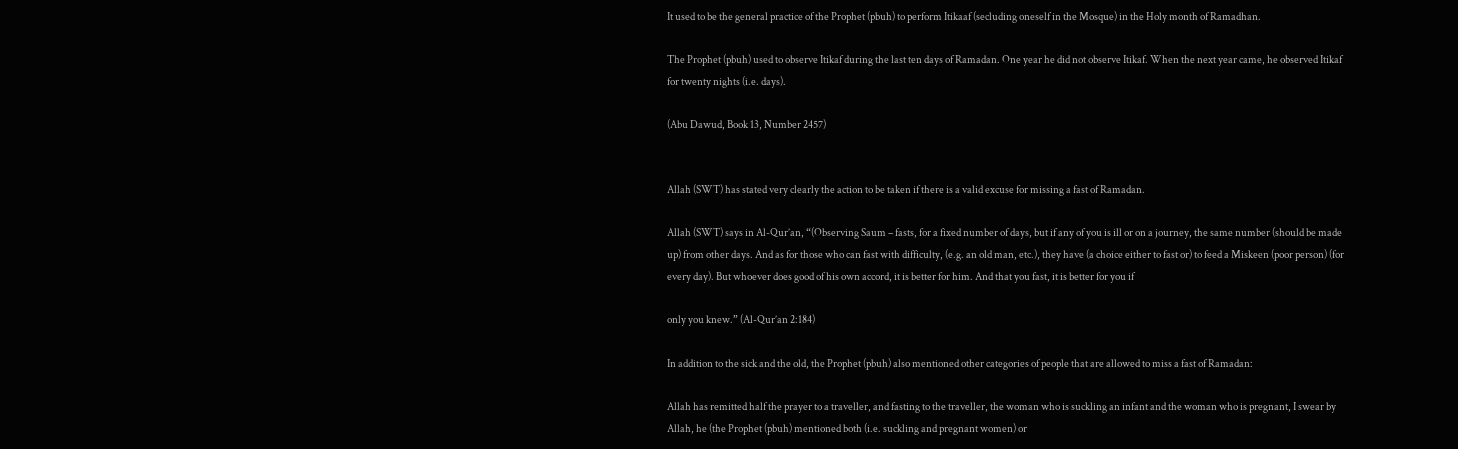It used to be the general practice of the Prophet (pbuh) to perform Itikaaf (secluding oneself in the Mosque) in the Holy month of Ramadhan.

The Prophet (pbuh) used to observe Itikaf during the last ten days of Ramadan. One year he did not observe Itikaf. When the next year came, he observed Itikaf for twenty nights (i.e. days).

(Abu Dawud, Book 13, Number 2457)


Allah (SWT) has stated very clearly the action to be taken if there is a valid excuse for missing a fast of Ramadan.

Allah (SWT) says in Al-Qur’an, “(Observing Saum – fasts, for a fixed number of days, but if any of you is ill or on a journey, the same number (should be made up) from other days. And as for those who can fast with difficulty, (e.g. an old man, etc.), they have (a choice either to fast or) to feed a Miskeen (poor person) (for every day). But whoever does good of his own accord, it is better for him. And that you fast, it is better for you if

only you knew.” (Al-Qur’an 2:184)

In addition to the sick and the old, the Prophet (pbuh) also mentioned other categories of people that are allowed to miss a fast of Ramadan:

Allah has remitted half the prayer to a traveller, and fasting to the traveller, the woman who is suckling an infant and the woman who is pregnant, I swear by Allah, he (the Prophet (pbuh) mentioned both (i.e. suckling and pregnant women) or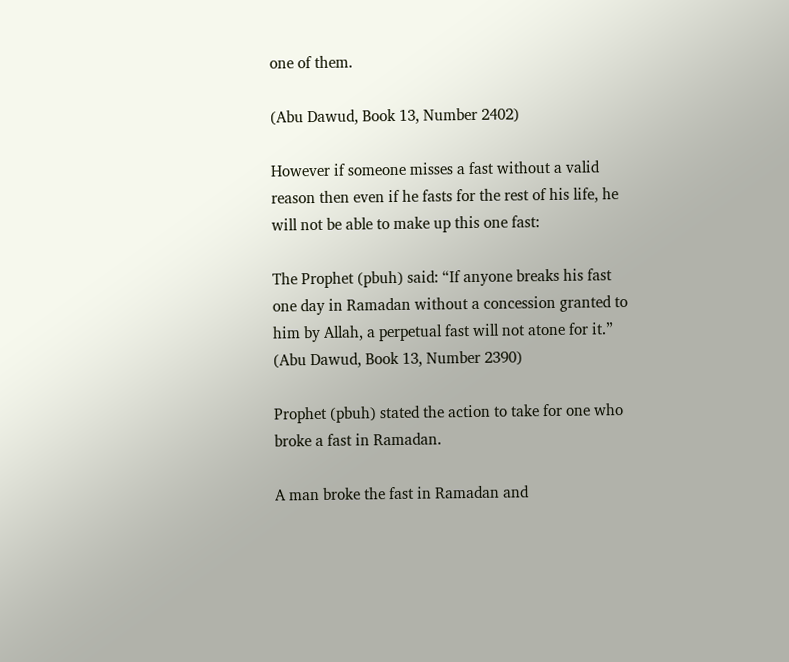one of them.

(Abu Dawud, Book 13, Number 2402)

However if someone misses a fast without a valid reason then even if he fasts for the rest of his life, he will not be able to make up this one fast:

The Prophet (pbuh) said: “If anyone breaks his fast one day in Ramadan without a concession granted to him by Allah, a perpetual fast will not atone for it.” (Abu Dawud, Book 13, Number 2390)

Prophet (pbuh) stated the action to take for one who broke a fast in Ramadan.

A man broke the fast in Ramadan and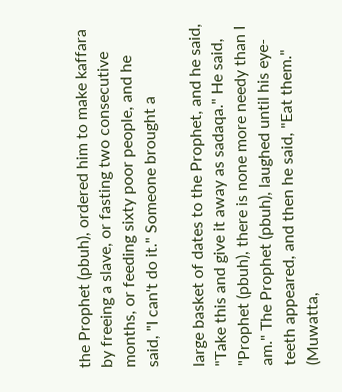the Prophet (pbuh), ordered him to make kaffara by freeing a slave, or fasting two consecutive months, or feeding sixty poor people, and he said, "I can't do it." Someone brought a

large basket of dates to the Prophet, and he said, "Take this and give it away as sadaqa." He said, "Prophet (pbuh), there is none more needy than I am." The Prophet (pbuh), laughed until his eye-teeth appeared, and then he said, "Eat them." (Muwatta,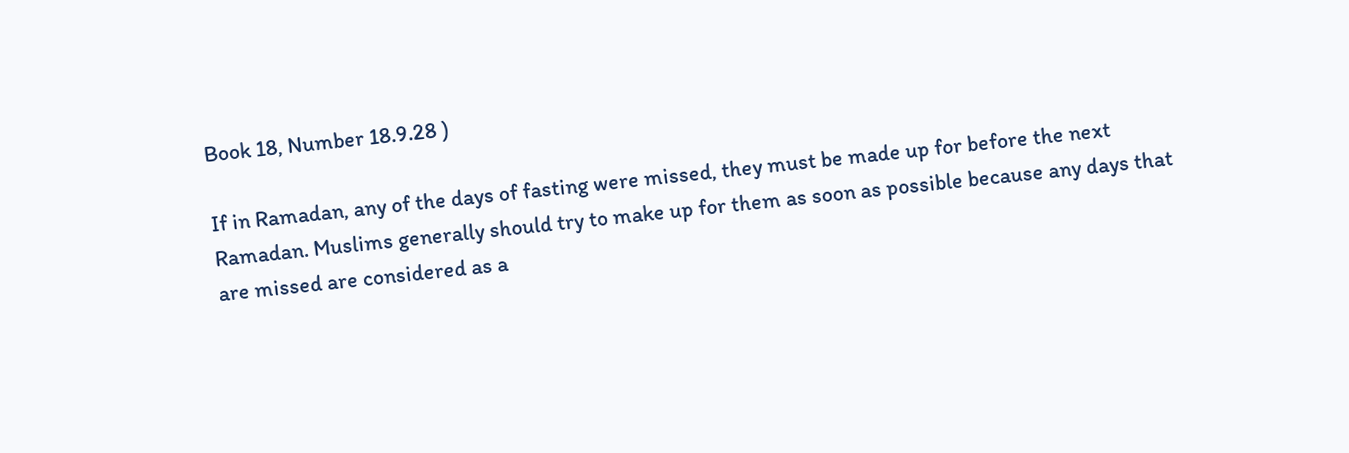Book 18, Number 18.9.28 )

If in Ramadan, any of the days of fasting were missed, they must be made up for before the next Ramadan. Muslims generally should try to make up for them as soon as possible because any days that are missed are considered as a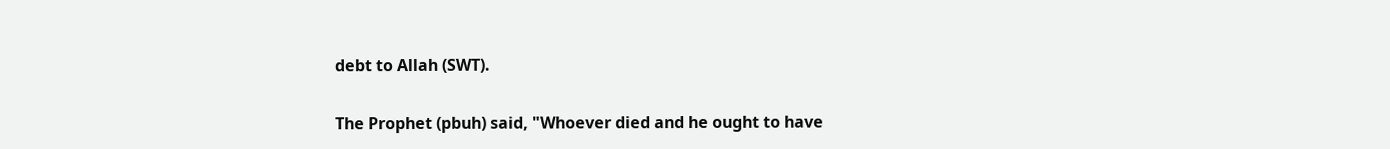debt to Allah (SWT).

The Prophet (pbuh) said, "Whoever died and he ought to have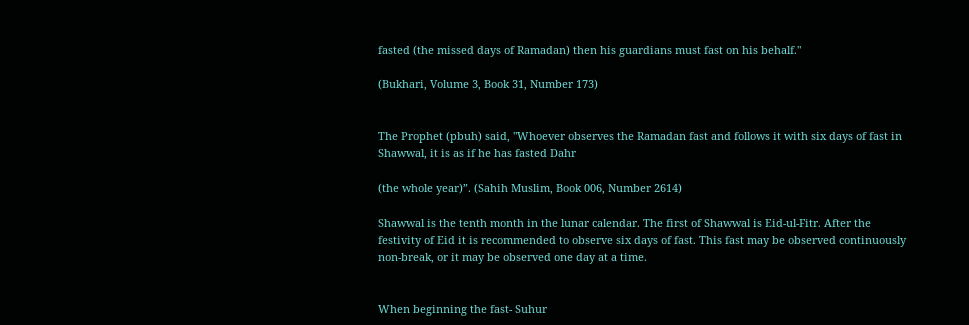fasted (the missed days of Ramadan) then his guardians must fast on his behalf."

(Bukhari, Volume 3, Book 31, Number 173)


The Prophet (pbuh) said, "Whoever observes the Ramadan fast and follows it with six days of fast in Shawwal, it is as if he has fasted Dahr

(the whole year)”. (Sahih Muslim, Book 006, Number 2614)

Shawwal is the tenth month in the lunar calendar. The first of Shawwal is Eid-ul-Fitr. After the festivity of Eid it is recommended to observe six days of fast. This fast may be observed continuously non-break, or it may be observed one day at a time.


When beginning the fast- Suhur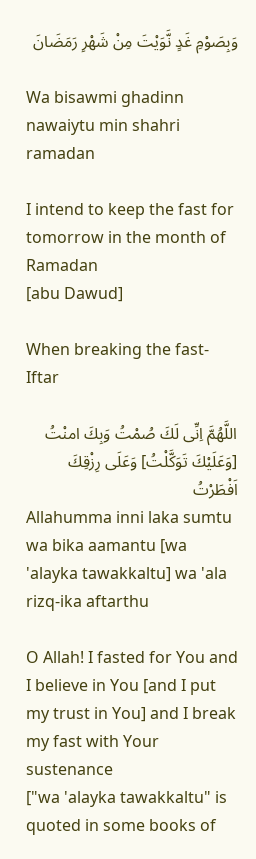وَبِصَوْمِ غَدٍ نَّوَيْتَ مِنْ شَهْرِ رَمَضَانَ

Wa bisawmi ghadinn nawaiytu min shahri ramadan

I intend to keep the fast for tomorrow in the month of Ramadan
[abu Dawud]

When breaking the fast- Iftar

اللَّهُمَّ اِنِّى لَكَ صُمْتُ وَبِكَ امنْتُ [وَعَلَيْكَ تَوَكَّلْتُ] وَعَلَى رِزْقِكَ اَفْطَرْتُ
Allahumma inni laka sumtu wa bika aamantu [wa 'alayka tawakkaltu] wa 'ala rizq-ika aftarthu

O Allah! I fasted for You and I believe in You [and I put my trust in You] and I break my fast with Your sustenance
["wa 'alayka tawakkaltu" is quoted in some books of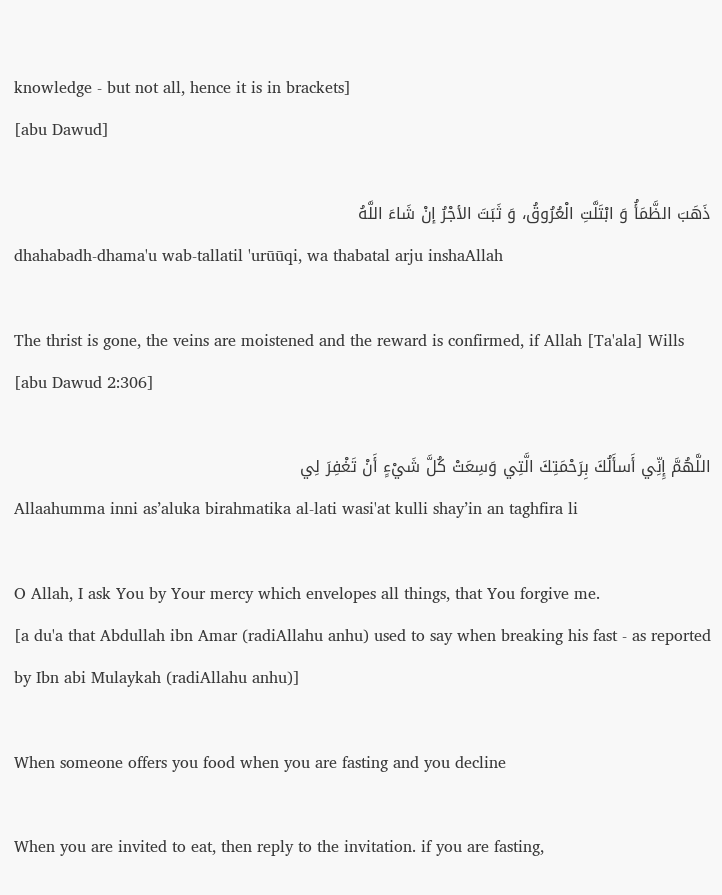knowledge - but not all, hence it is in brackets]
[abu Dawud]

ذَهَبَ الظَّمَأُ وَ ابْتَلَّتِ الْعُرُوقُ، وَ ثَبَتَ الأجْرُ إنْ شَاءَ اللَّهُ
dhahabadh-dhama'u wab-tallatil 'urūūqi, wa thabatal arju inshaAllah

The thrist is gone, the veins are moistened and the reward is confirmed, if Allah [Ta'ala] Wills
[abu Dawud 2:306]

اللَّهُمَّ إِنِّي أَسأَلُكَ بِرَحْمَتِكَ الَّتِي وَسِعَتْ كُلَّ شَيْءٍ أَنْ تَغْفِرَ لِي
Allaahumma inni as’aluka birahmatika al-lati wasi'at kulli shay’in an taghfira li

O Allah, I ask You by Your mercy which envelopes all things, that You forgive me.
[a du'a that Abdullah ibn Amar (radiAllahu anhu) used to say when breaking his fast - as reported by Ibn abi Mulaykah (radiAllahu anhu)]

When someone offers you food when you are fasting and you decline

When you are invited to eat, then reply to the invitation. if you are fasting,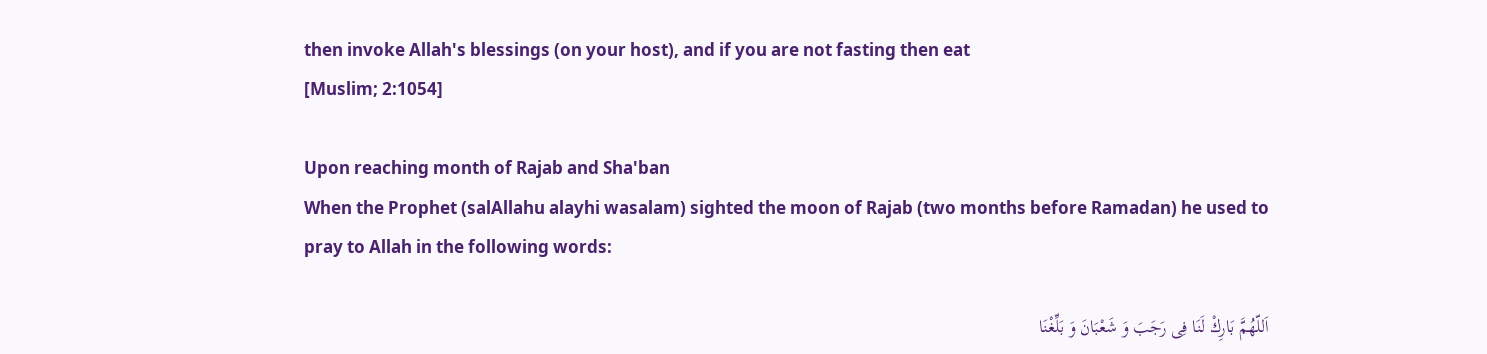then invoke Allah's blessings (on your host), and if you are not fasting then eat
[Muslim; 2:1054]

Upon reaching month of Rajab and Sha'ban
When the Prophet (salAllahu alayhi wasalam) sighted the moon of Rajab (two months before Ramadan) he used to pray to Allah in the following words:

اَللّهُمَّ بَارِكْ لَنَا فِى رَجَبَ وَ شَعْبَانَ وَ بَلِّغْنَا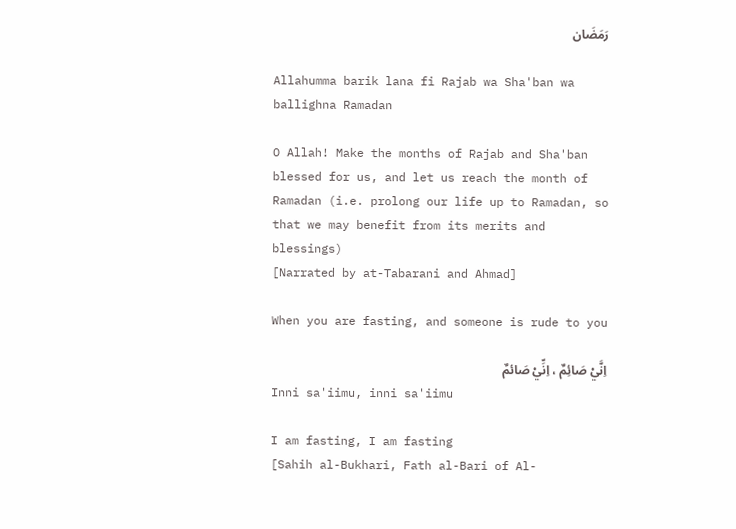رَمَضَان

Allahumma barik lana fi Rajab wa Sha'ban wa ballighna Ramadan

O Allah! Make the months of Rajab and Sha'ban blessed for us, and let us reach the month of Ramadan (i.e. prolong our life up to Ramadan, so that we may benefit from its merits and blessings)
[Narrated by at-Tabarani and Ahmad]

When you are fasting, and someone is rude to you

اِنَّيْ صَائِمٌ ، اِنِّيْ صَائمٌ
Inni sa'iimu, inni sa'iimu

I am fasting, I am fasting
[Sahih al-Bukhari, Fath al-Bari of Al-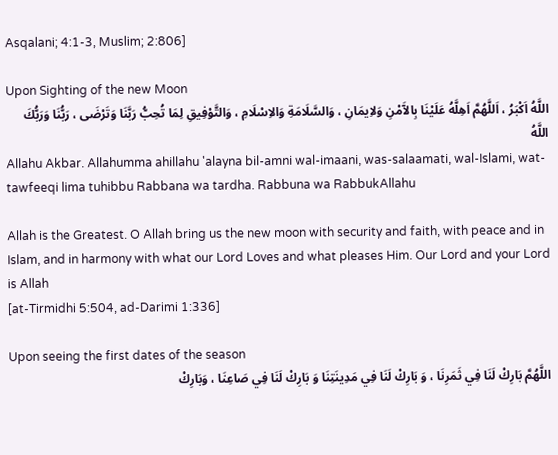Asqalani; 4:1-3, Muslim; 2:806]

Upon Sighting of the new Moon
اللَّهُ اَكْبَرُ ، اَللَّهُمَّ اَهِلَّهُ عَلَيْنَا بِالآَمْنِ وَلاِيمَانِ ، وَالسَّلَامَةِ وَالاِسْلَامِ ، وَالتَّوْفِيقِ لِمَا تُحِبُّ رَبَّنَا وَتَرْضَى ، رَبُّنَا وَرَبُّكَ اللَّهُ
Allahu Akbar. Allahumma ahillahu 'alayna bil-amni wal-imaani, was-salaamati, wal-Islami, wat-tawfeeqi lima tuhibbu Rabbana wa tardha. Rabbuna wa RabbukAllahu

Allah is the Greatest. O Allah bring us the new moon with security and faith, with peace and in Islam, and in harmony with what our Lord Loves and what pleases Him. Our Lord and your Lord is Allah
[at-Tirmidhi 5:504, ad-Darimi 1:336]

Upon seeing the first dates of the season
اللَّهُمَّ بَارِكْ لَنَا فِي ثَمَرِنَا ، وَ بَارِكْ لَنَا فِي مَدِينَتِنَا وَ بَارِكْ لَنَا فِي صَاعِنَا ، وَبَارِكْ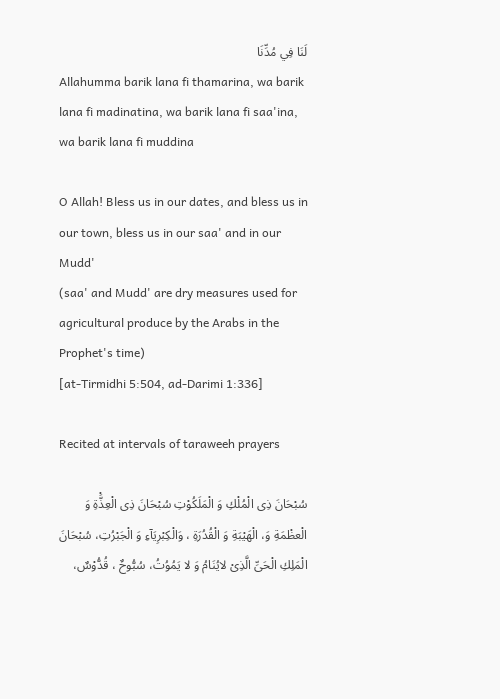لَنَا فِي مُدِّنَا
Allahumma barik lana fi thamarina, wa barik lana fi madinatina, wa barik lana fi saa'ina, wa barik lana fi muddina

O Allah! Bless us in our dates, and bless us in our town, bless us in our saa' and in our Mudd'
(saa' and Mudd' are dry measures used for agricultural produce by the Arabs in the Prophet's time)
[at-Tirmidhi 5:504, ad-Darimi 1:336]

Recited at intervals of taraweeh prayers

سُبْحَانَ ذِى الْمُلْكِ وَ الْمَلَكُوْتِ سُبْحَانَ ذِى الْعِذَّْةِ وَ الْعظْمَةِ وَ، الْهَيْبَةِ وَ الْقُدُرَةِ ، وَالْكِبْرِيَآءِ وَ الْجَبْرُتِ، سُبْحَانَ الْمَلِكِ الْحَىِّ الَّذِىْ لايُنَامُ وَ لا يَمُوُتُ، سُبُّوحٌ ، قُدُّوْسٌ،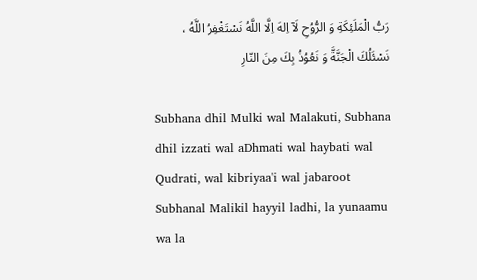رَبُّ الْمَلَئِكَةِ وَ الرُّوُحِ لَآ اِلهَ اِلَّا اللَّهُ نَسْتَغْفِرُ اللَّهُ ، نَسْئَلُكَ الْجَنَّةَّ وَ نَعُوُذُ بِكَ مِنَ النّارِ

Subhana dhil Mulki wal Malakuti, Subhana dhil izzati wal aDhmati wal haybati wal Qudrati, wal kibriyaa'i wal jabaroot Subhanal Malikil hayyil ladhi, la yunaamu wa la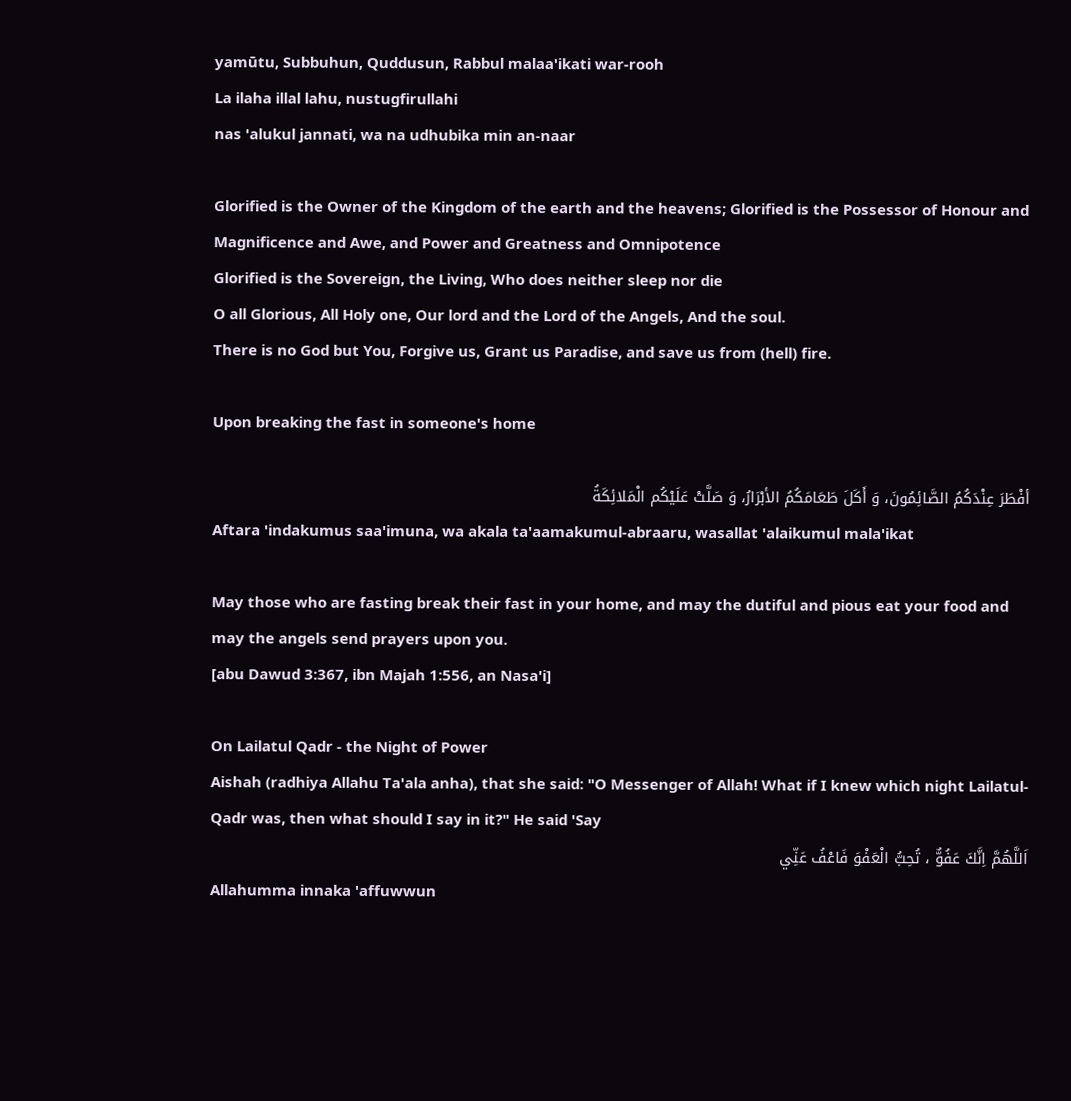yamūtu, Subbuhun, Quddusun, Rabbul malaa'ikati war-rooh
La ilaha illal lahu, nustugfirullahi
nas 'alukul jannati, wa na udhubika min an-naar

Glorified is the Owner of the Kingdom of the earth and the heavens; Glorified is the Possessor of Honour and Magnificence and Awe, and Power and Greatness and Omnipotence
Glorified is the Sovereign, the Living, Who does neither sleep nor die
O all Glorious, All Holy one, Our lord and the Lord of the Angels, And the soul.
There is no God but You, Forgive us, Grant us Paradise, and save us from (hell) fire.

Upon breaking the fast in someone's home

أفْطَرَ عِنْدَكُمُ الصَّائِمُونَ، وَ أَكَلَ طَعَامَكُمُ الأبْرَارُ، وَ صَلَّتْ عَلَيْكُم الْمَلائِكَةُ
Aftara 'indakumus saa'imuna, wa akala ta'aamakumul-abraaru, wasallat 'alaikumul mala'ikat

May those who are fasting break their fast in your home, and may the dutiful and pious eat your food and may the angels send prayers upon you.
[abu Dawud 3:367, ibn Majah 1:556, an Nasa'i]

On Lailatul Qadr - the Night of Power
Aishah (radhiya Allahu Ta'ala anha), that she said: "O Messenger of Allah! What if I knew which night Lailatul-Qadr was, then what should I say in it?" He said 'Say
اَللَّهُمَّ اِنَّكَ عَفُوٌّ ، تُحِبُّ الْعَفْوَ فَاعْفُ عَنِّي
Allahumma innaka 'affuwwun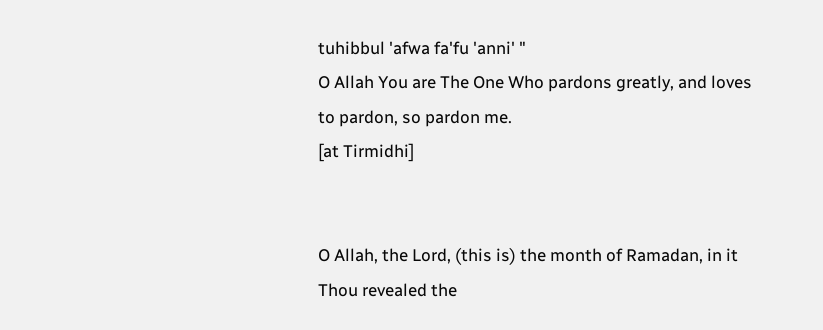tuhibbul 'afwa fa'fu 'anni' "
O Allah You are The One Who pardons greatly, and loves to pardon, so pardon me.
[at Tirmidhi]


O Allah, the Lord, (this is) the month of Ramadan, in it Thou revealed the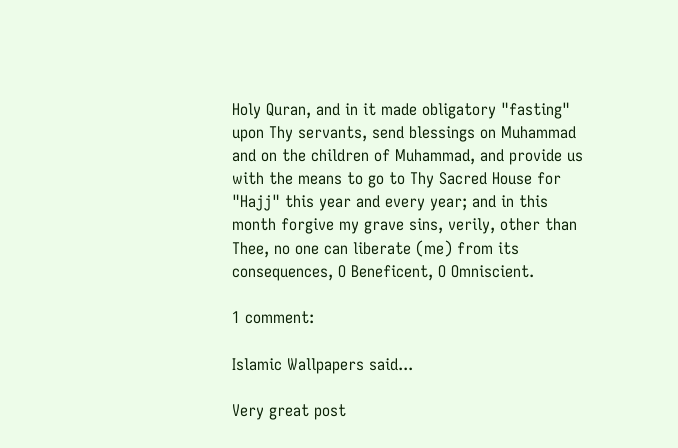Holy Quran, and in it made obligatory "fasting" upon Thy servants, send blessings on Muhammad and on the children of Muhammad, and provide us with the means to go to Thy Sacred House for "Hajj" this year and every year; and in this month forgive my grave sins, verily, other than Thee, no one can liberate (me) from its consequences, O Beneficent, O Omniscient.

1 comment:

Islamic Wallpapers said...

Very great post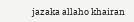jazaka allaho khairan